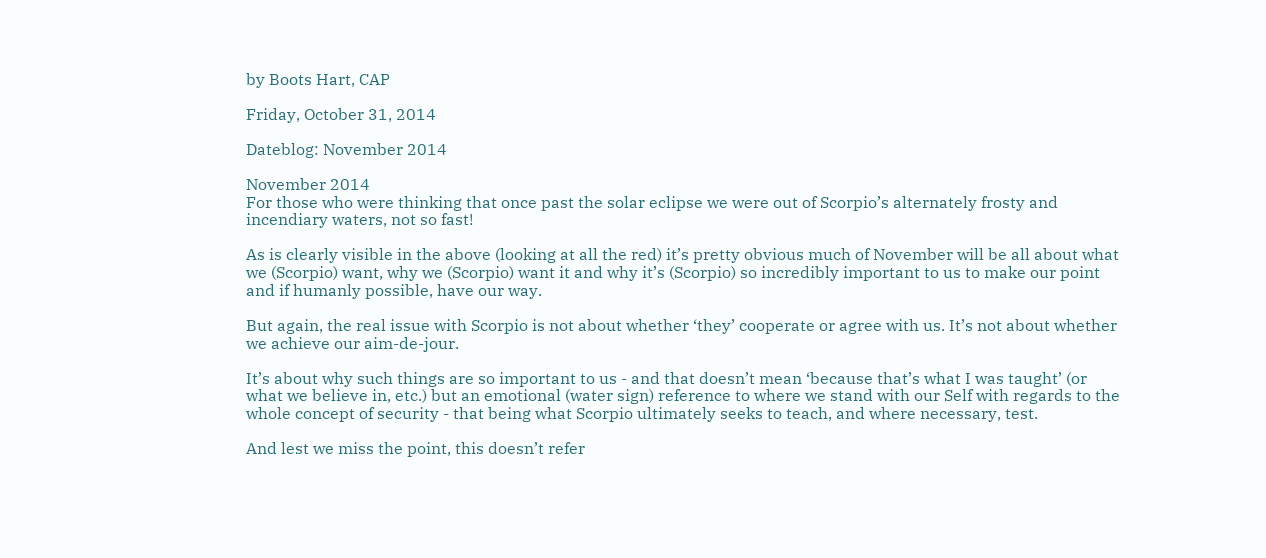by Boots Hart, CAP

Friday, October 31, 2014

Dateblog: November 2014

November 2014
For those who were thinking that once past the solar eclipse we were out of Scorpio’s alternately frosty and incendiary waters, not so fast!

As is clearly visible in the above (looking at all the red) it’s pretty obvious much of November will be all about what we (Scorpio) want, why we (Scorpio) want it and why it’s (Scorpio) so incredibly important to us to make our point and if humanly possible, have our way.

But again, the real issue with Scorpio is not about whether ‘they’ cooperate or agree with us. It’s not about whether we achieve our aim-de-jour.

It’s about why such things are so important to us - and that doesn’t mean ‘because that’s what I was taught’ (or what we believe in, etc.) but an emotional (water sign) reference to where we stand with our Self with regards to the whole concept of security - that being what Scorpio ultimately seeks to teach, and where necessary, test.

And lest we miss the point, this doesn’t refer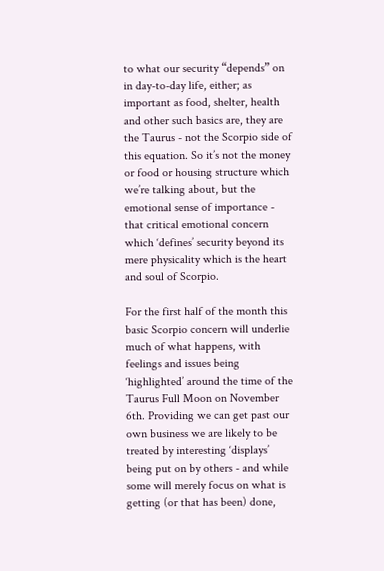to what our security “depends” on in day-to-day life, either; as important as food, shelter, health and other such basics are, they are the Taurus - not the Scorpio side of this equation. So it’s not the money or food or housing structure which we’re talking about, but the emotional sense of importance - that critical emotional concern which ‘defines’ security beyond its mere physicality which is the heart and soul of Scorpio.

For the first half of the month this basic Scorpio concern will underlie much of what happens, with feelings and issues being ‘highlighted’ around the time of the Taurus Full Moon on November 6th. Providing we can get past our own business we are likely to be treated by interesting ‘displays’ being put on by others - and while some will merely focus on what is getting (or that has been) done,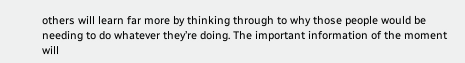others will learn far more by thinking through to why those people would be needing to do whatever they’re doing. The important information of the moment will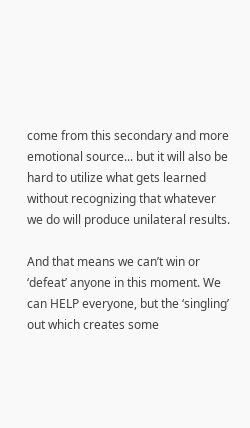come from this secondary and more emotional source... but it will also be hard to utilize what gets learned without recognizing that whatever we do will produce unilateral results.

And that means we can’t win or ‘defeat’ anyone in this moment. We can HELP everyone, but the ‘singling’ out which creates some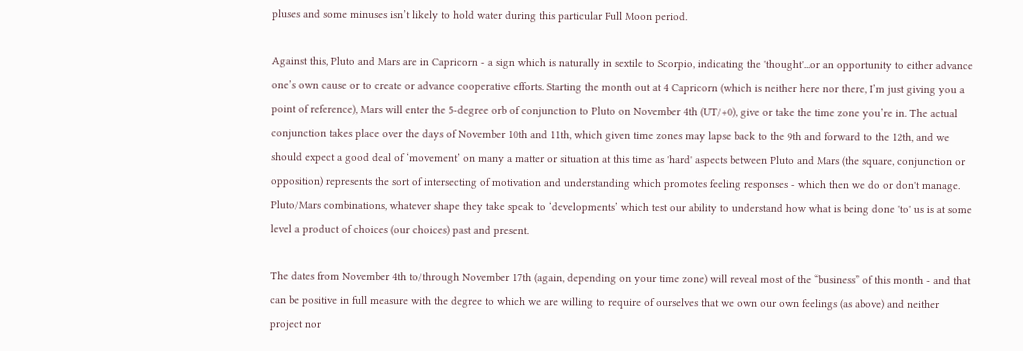pluses and some minuses isn’t likely to hold water during this particular Full Moon period.

Against this, Pluto and Mars are in Capricorn - a sign which is naturally in sextile to Scorpio, indicating the 'thought'...or an opportunity to either advance one’s own cause or to create or advance cooperative efforts. Starting the month out at 4 Capricorn (which is neither here nor there, I’m just giving you a point of reference), Mars will enter the 5-degree orb of conjunction to Pluto on November 4th (UT/+0), give or take the time zone you’re in. The actual conjunction takes place over the days of November 10th and 11th, which given time zones may lapse back to the 9th and forward to the 12th, and we should expect a good deal of ‘movement’ on many a matter or situation at this time as 'hard' aspects between Pluto and Mars (the square, conjunction or opposition) represents the sort of intersecting of motivation and understanding which promotes feeling responses - which then we do or don't manage. Pluto/Mars combinations, whatever shape they take speak to ‘developments’ which test our ability to understand how what is being done 'to' us is at some level a product of choices (our choices) past and present.

The dates from November 4th to/through November 17th (again, depending on your time zone) will reveal most of the “business” of this month - and that can be positive in full measure with the degree to which we are willing to require of ourselves that we own our own feelings (as above) and neither project nor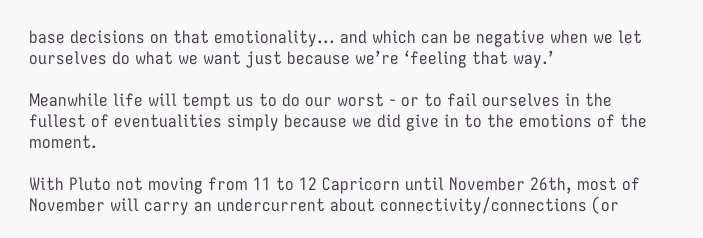base decisions on that emotionality... and which can be negative when we let ourselves do what we want just because we’re ‘feeling that way.’

Meanwhile life will tempt us to do our worst - or to fail ourselves in the fullest of eventualities simply because we did give in to the emotions of the moment.

With Pluto not moving from 11 to 12 Capricorn until November 26th, most of November will carry an undercurrent about connectivity/connections (or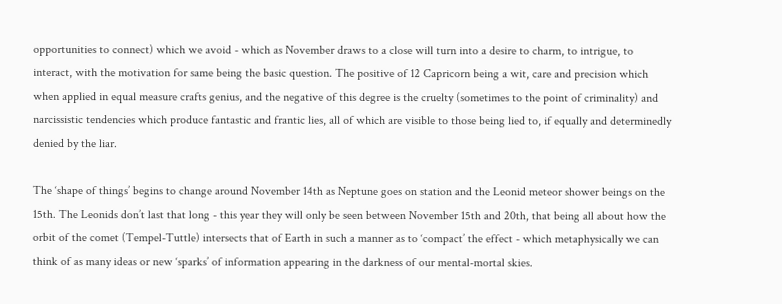opportunities to connect) which we avoid - which as November draws to a close will turn into a desire to charm, to intrigue, to interact, with the motivation for same being the basic question. The positive of 12 Capricorn being a wit, care and precision which when applied in equal measure crafts genius, and the negative of this degree is the cruelty (sometimes to the point of criminality) and narcissistic tendencies which produce fantastic and frantic lies, all of which are visible to those being lied to, if equally and determinedly denied by the liar.

The ‘shape of things’ begins to change around November 14th as Neptune goes on station and the Leonid meteor shower beings on the 15th. The Leonids don’t last that long - this year they will only be seen between November 15th and 20th, that being all about how the orbit of the comet (Tempel-Tuttle) intersects that of Earth in such a manner as to ‘compact’ the effect - which metaphysically we can think of as many ideas or new ‘sparks’ of information appearing in the darkness of our mental-mortal skies.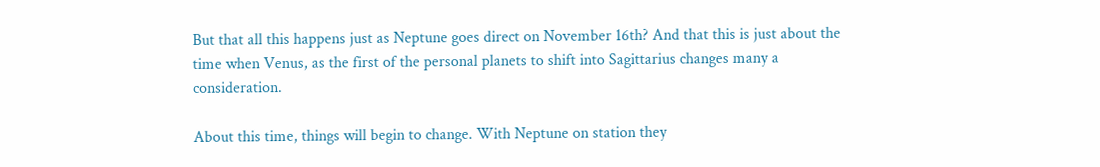But that all this happens just as Neptune goes direct on November 16th? And that this is just about the time when Venus, as the first of the personal planets to shift into Sagittarius changes many a consideration.

About this time, things will begin to change. With Neptune on station they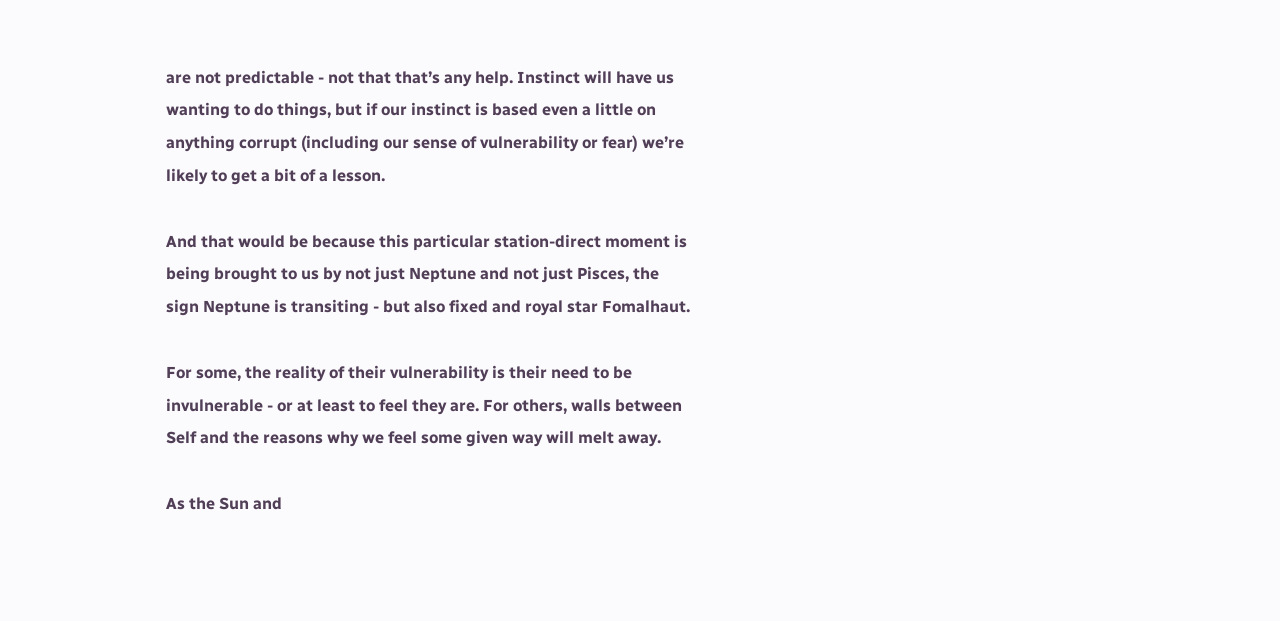are not predictable - not that that’s any help. Instinct will have us wanting to do things, but if our instinct is based even a little on anything corrupt (including our sense of vulnerability or fear) we’re likely to get a bit of a lesson.

And that would be because this particular station-direct moment is being brought to us by not just Neptune and not just Pisces, the sign Neptune is transiting - but also fixed and royal star Fomalhaut.

For some, the reality of their vulnerability is their need to be invulnerable - or at least to feel they are. For others, walls between Self and the reasons why we feel some given way will melt away.

As the Sun and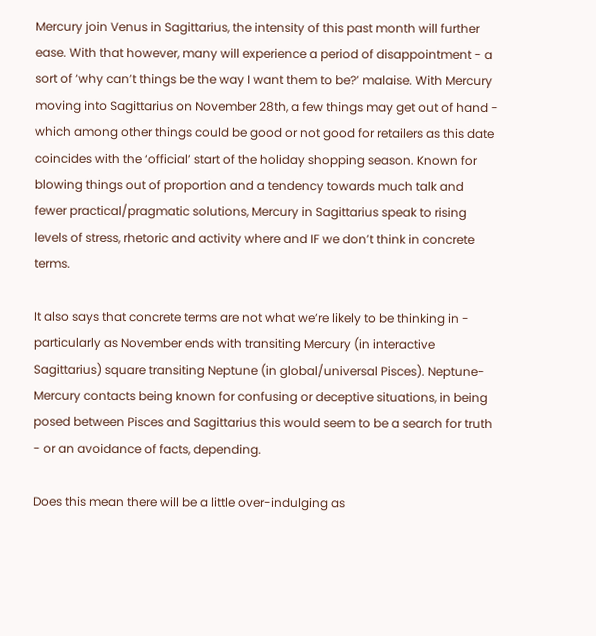Mercury join Venus in Sagittarius, the intensity of this past month will further ease. With that however, many will experience a period of disappointment - a sort of ‘why can’t things be the way I want them to be?’ malaise. With Mercury moving into Sagittarius on November 28th, a few things may get out of hand - which among other things could be good or not good for retailers as this date coincides with the ‘official’ start of the holiday shopping season. Known for blowing things out of proportion and a tendency towards much talk and fewer practical/pragmatic solutions, Mercury in Sagittarius speak to rising levels of stress, rhetoric and activity where and IF we don’t think in concrete terms.

It also says that concrete terms are not what we’re likely to be thinking in - particularly as November ends with transiting Mercury (in interactive Sagittarius) square transiting Neptune (in global/universal Pisces). Neptune-Mercury contacts being known for confusing or deceptive situations, in being posed between Pisces and Sagittarius this would seem to be a search for truth - or an avoidance of facts, depending.

Does this mean there will be a little over-indulging as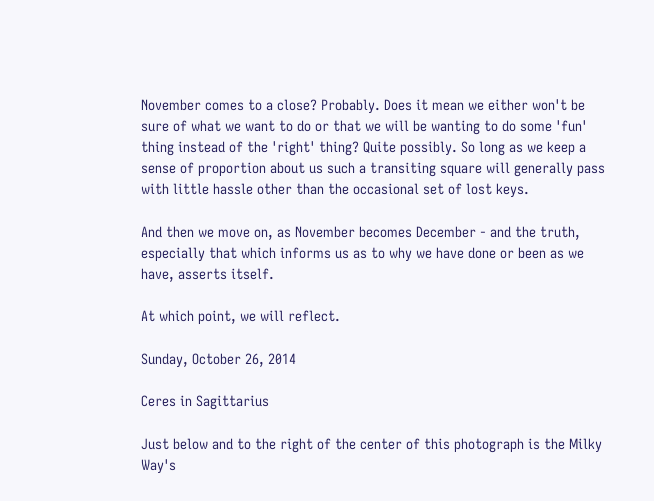November comes to a close? Probably. Does it mean we either won't be sure of what we want to do or that we will be wanting to do some 'fun' thing instead of the 'right' thing? Quite possibly. So long as we keep a sense of proportion about us such a transiting square will generally pass with little hassle other than the occasional set of lost keys.

And then we move on, as November becomes December - and the truth, especially that which informs us as to why we have done or been as we have, asserts itself.

At which point, we will reflect.

Sunday, October 26, 2014

Ceres in Sagittarius

Just below and to the right of the center of this photograph is the Milky Way's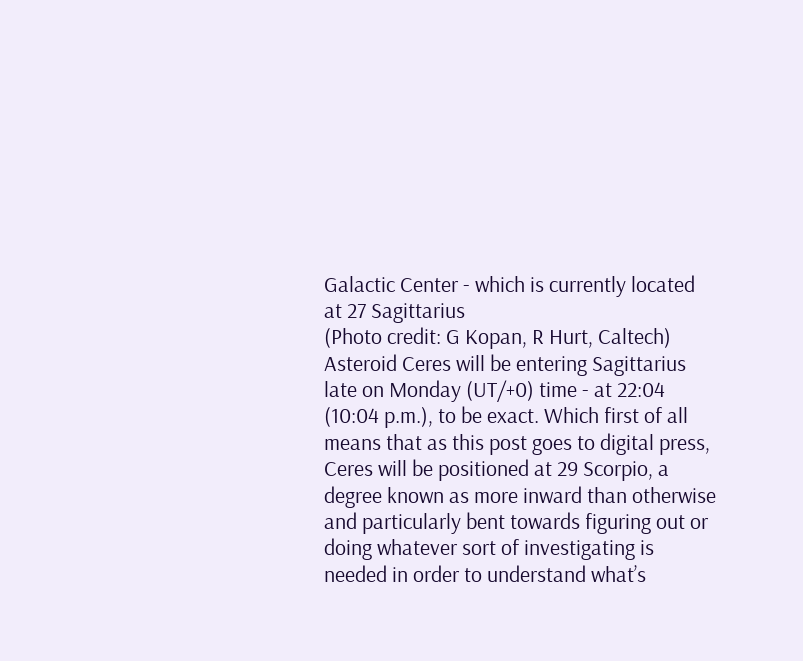Galactic Center - which is currently located at 27 Sagittarius
(Photo credit: G Kopan, R Hurt, Caltech)
Asteroid Ceres will be entering Sagittarius late on Monday (UT/+0) time - at 22:04 (10:04 p.m.), to be exact. Which first of all means that as this post goes to digital press, Ceres will be positioned at 29 Scorpio, a degree known as more inward than otherwise and particularly bent towards figuring out or doing whatever sort of investigating is needed in order to understand what’s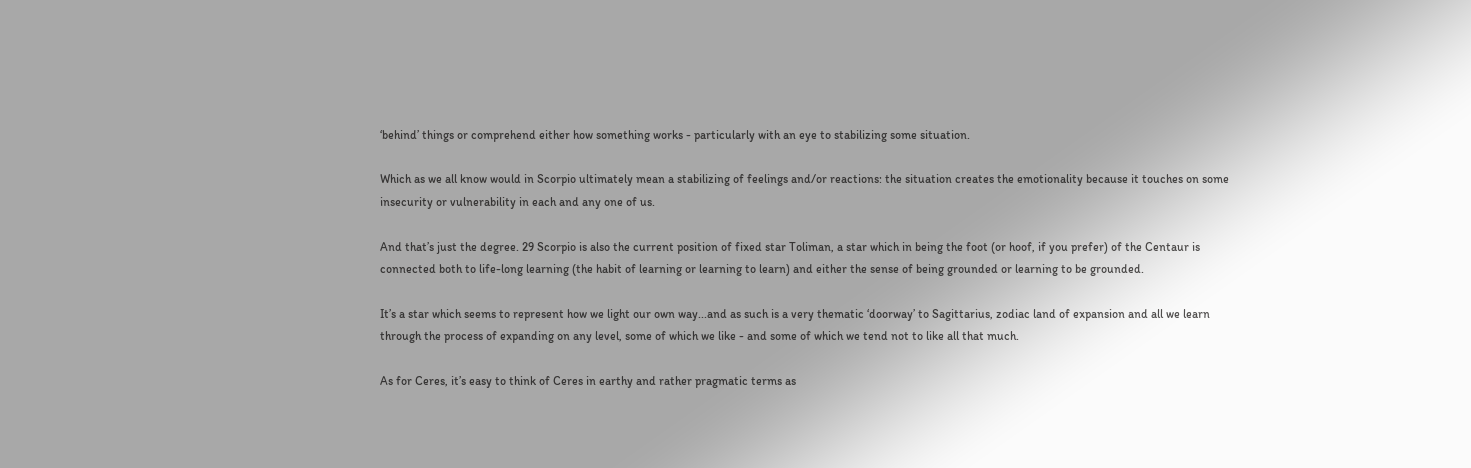‘behind’ things or comprehend either how something works - particularly with an eye to stabilizing some situation.

Which as we all know would in Scorpio ultimately mean a stabilizing of feelings and/or reactions: the situation creates the emotionality because it touches on some insecurity or vulnerability in each and any one of us.

And that’s just the degree. 29 Scorpio is also the current position of fixed star Toliman, a star which in being the foot (or hoof, if you prefer) of the Centaur is connected both to life-long learning (the habit of learning or learning to learn) and either the sense of being grounded or learning to be grounded.

It’s a star which seems to represent how we light our own way...and as such is a very thematic ‘doorway’ to Sagittarius, zodiac land of expansion and all we learn through the process of expanding on any level, some of which we like - and some of which we tend not to like all that much.

As for Ceres, it’s easy to think of Ceres in earthy and rather pragmatic terms as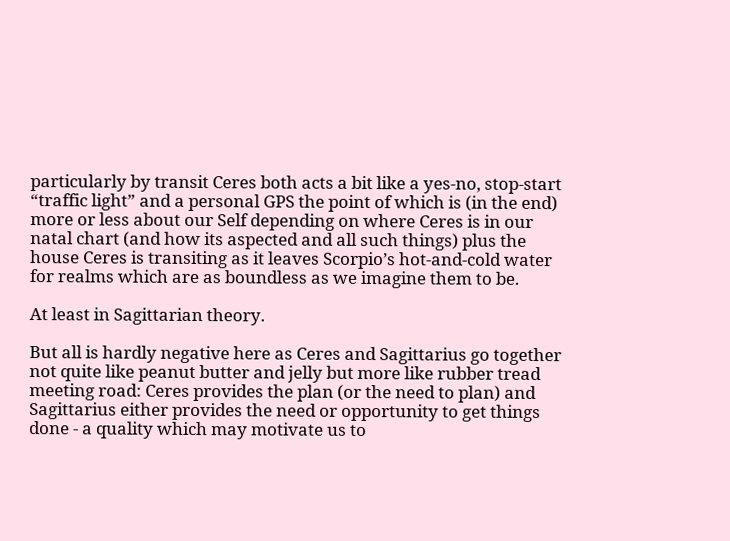particularly by transit Ceres both acts a bit like a yes-no, stop-start “traffic light” and a personal GPS the point of which is (in the end) more or less about our Self depending on where Ceres is in our natal chart (and how its aspected and all such things) plus the house Ceres is transiting as it leaves Scorpio’s hot-and-cold water for realms which are as boundless as we imagine them to be.

At least in Sagittarian theory.

But all is hardly negative here as Ceres and Sagittarius go together not quite like peanut butter and jelly but more like rubber tread meeting road: Ceres provides the plan (or the need to plan) and Sagittarius either provides the need or opportunity to get things done - a quality which may motivate us to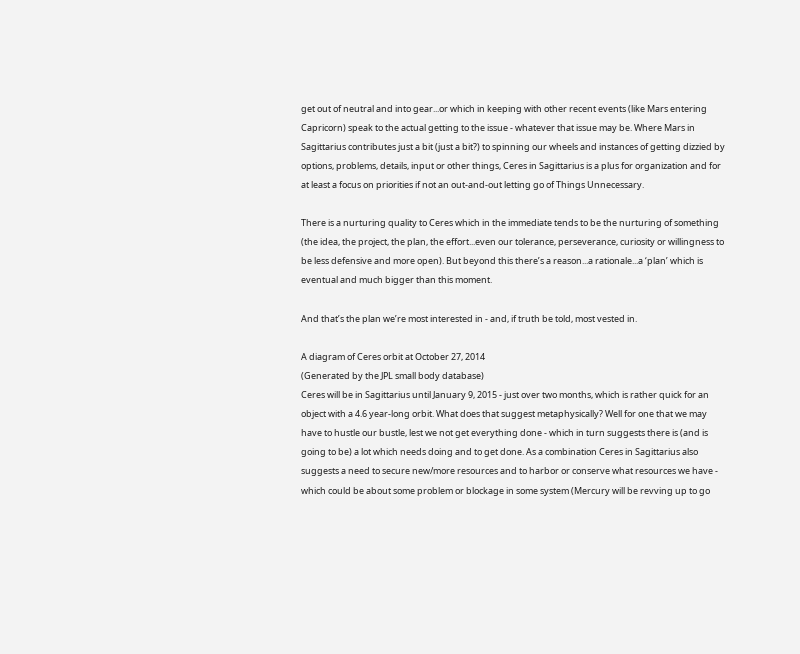get out of neutral and into gear...or which in keeping with other recent events (like Mars entering Capricorn) speak to the actual getting to the issue - whatever that issue may be. Where Mars in Sagittarius contributes just a bit (just a bit?) to spinning our wheels and instances of getting dizzied by options, problems, details, input or other things, Ceres in Sagittarius is a plus for organization and for at least a focus on priorities if not an out-and-out letting go of Things Unnecessary.

There is a nurturing quality to Ceres which in the immediate tends to be the nurturing of something (the idea, the project, the plan, the effort...even our tolerance, perseverance, curiosity or willingness to be less defensive and more open). But beyond this there’s a reason...a rationale...a ‘plan’ which is eventual and much bigger than this moment.

And that’s the plan we’re most interested in - and, if truth be told, most vested in.

A diagram of Ceres orbit at October 27, 2014
(Generated by the JPL small body database)
Ceres will be in Sagittarius until January 9, 2015 - just over two months, which is rather quick for an object with a 4.6 year-long orbit. What does that suggest metaphysically? Well for one that we may have to hustle our bustle, lest we not get everything done - which in turn suggests there is (and is going to be) a lot which needs doing and to get done. As a combination Ceres in Sagittarius also suggests a need to secure new/more resources and to harbor or conserve what resources we have - which could be about some problem or blockage in some system (Mercury will be revving up to go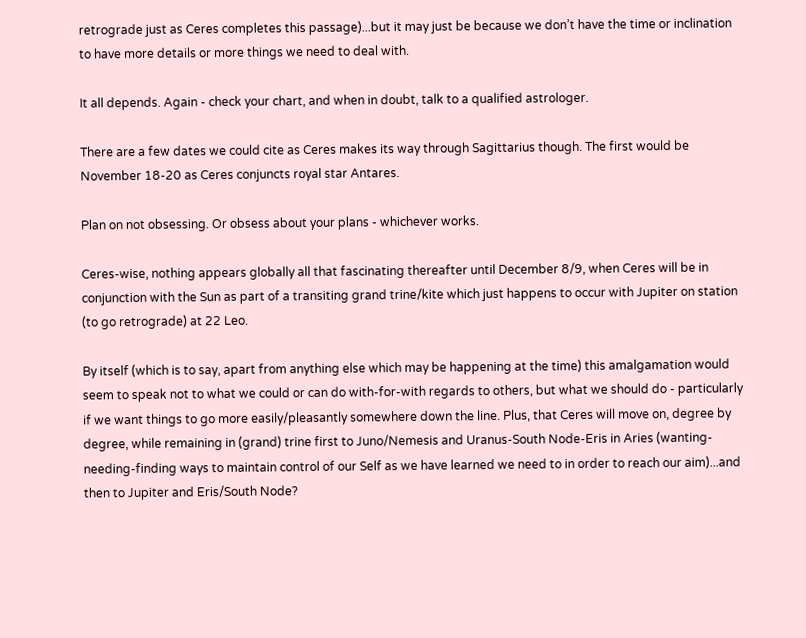retrograde just as Ceres completes this passage)...but it may just be because we don’t have the time or inclination to have more details or more things we need to deal with.

It all depends. Again - check your chart, and when in doubt, talk to a qualified astrologer.

There are a few dates we could cite as Ceres makes its way through Sagittarius though. The first would be November 18-20 as Ceres conjuncts royal star Antares.

Plan on not obsessing. Or obsess about your plans - whichever works.

Ceres-wise, nothing appears globally all that fascinating thereafter until December 8/9, when Ceres will be in conjunction with the Sun as part of a transiting grand trine/kite which just happens to occur with Jupiter on station (to go retrograde) at 22 Leo.

By itself (which is to say, apart from anything else which may be happening at the time) this amalgamation would seem to speak not to what we could or can do with-for-with regards to others, but what we should do - particularly if we want things to go more easily/pleasantly somewhere down the line. Plus, that Ceres will move on, degree by degree, while remaining in (grand) trine first to Juno/Nemesis and Uranus-South Node-Eris in Aries (wanting-needing-finding ways to maintain control of our Self as we have learned we need to in order to reach our aim)...and then to Jupiter and Eris/South Node?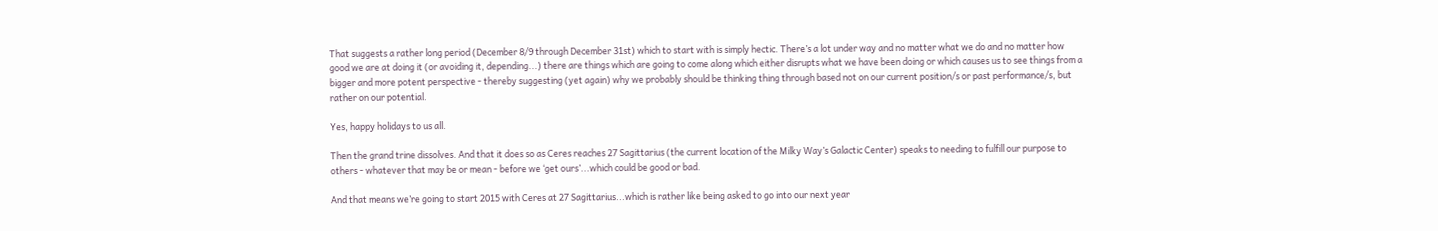That suggests a rather long period (December 8/9 through December 31st) which to start with is simply hectic. There’s a lot under way and no matter what we do and no matter how good we are at doing it (or avoiding it, depending...) there are things which are going to come along which either disrupts what we have been doing or which causes us to see things from a bigger and more potent perspective - thereby suggesting (yet again) why we probably should be thinking thing through based not on our current position/s or past performance/s, but rather on our potential.

Yes, happy holidays to us all.

Then the grand trine dissolves. And that it does so as Ceres reaches 27 Sagittarius (the current location of the Milky Way’s Galactic Center) speaks to needing to fulfill our purpose to others - whatever that may be or mean - before we ‘get ours’...which could be good or bad.

And that means we’re going to start 2015 with Ceres at 27 Sagittarius...which is rather like being asked to go into our next year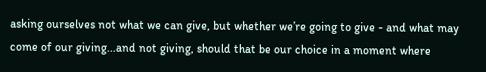asking ourselves not what we can give, but whether we’re going to give - and what may come of our giving...and not giving, should that be our choice in a moment where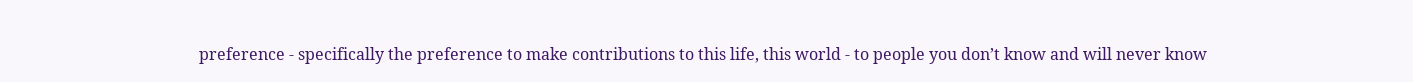preference - specifically the preference to make contributions to this life, this world - to people you don’t know and will never know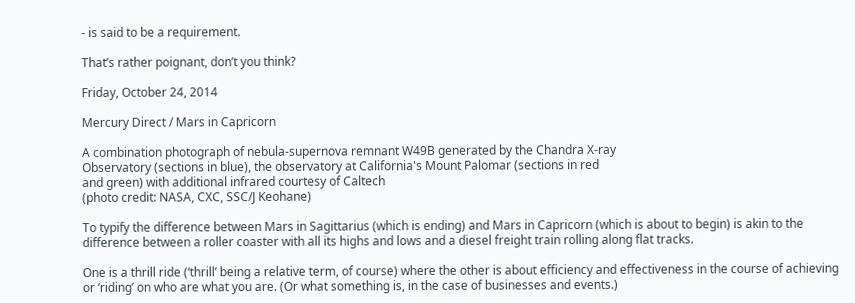- is said to be a requirement.

That’s rather poignant, don’t you think?

Friday, October 24, 2014

Mercury Direct / Mars in Capricorn

A combination photograph of nebula-supernova remnant W49B generated by the Chandra X-ray
Observatory (sections in blue), the observatory at California's Mount Palomar (sections in red
and green) with additional infrared courtesy of Caltech
(photo credit: NASA, CXC, SSC/J Keohane)

To typify the difference between Mars in Sagittarius (which is ending) and Mars in Capricorn (which is about to begin) is akin to the difference between a roller coaster with all its highs and lows and a diesel freight train rolling along flat tracks.

One is a thrill ride (‘thrill’ being a relative term, of course) where the other is about efficiency and effectiveness in the course of achieving or ‘riding’ on who are what you are. (Or what something is, in the case of businesses and events.)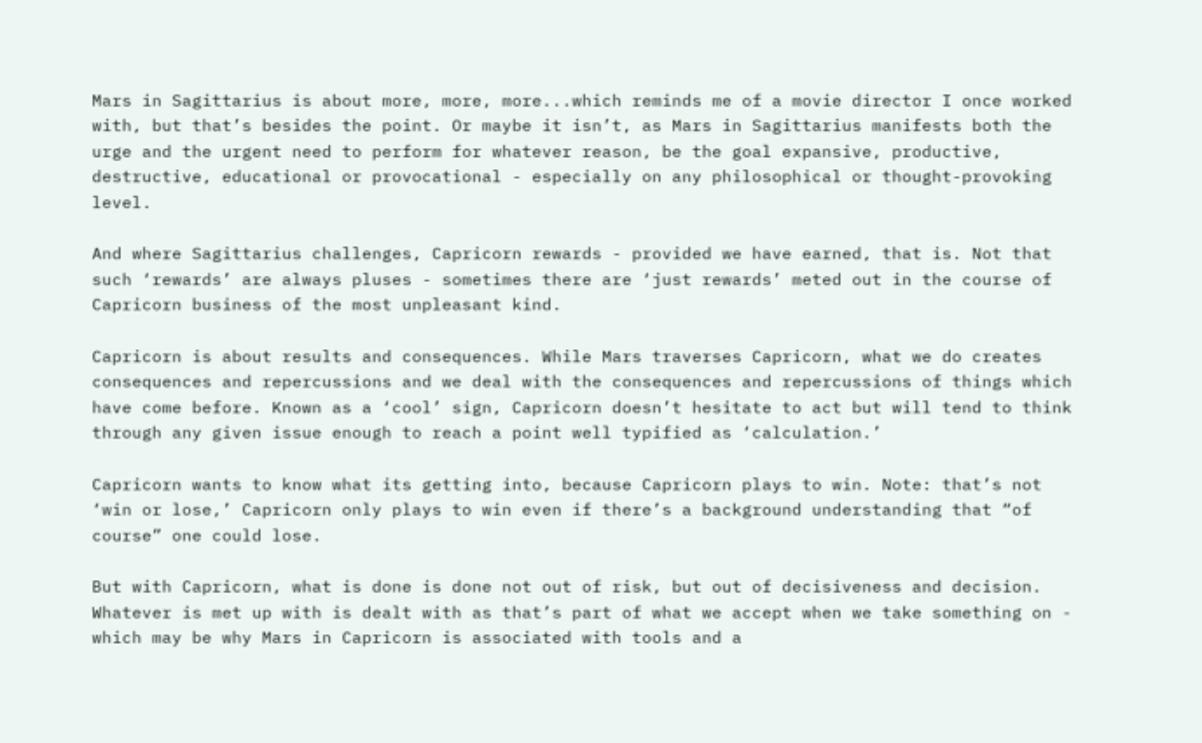Mars in Sagittarius is about more, more, more...which reminds me of a movie director I once worked with, but that’s besides the point. Or maybe it isn’t, as Mars in Sagittarius manifests both the urge and the urgent need to perform for whatever reason, be the goal expansive, productive, destructive, educational or provocational - especially on any philosophical or thought-provoking level.

And where Sagittarius challenges, Capricorn rewards - provided we have earned, that is. Not that such ‘rewards’ are always pluses - sometimes there are ‘just rewards’ meted out in the course of Capricorn business of the most unpleasant kind.

Capricorn is about results and consequences. While Mars traverses Capricorn, what we do creates consequences and repercussions and we deal with the consequences and repercussions of things which have come before. Known as a ‘cool’ sign, Capricorn doesn’t hesitate to act but will tend to think through any given issue enough to reach a point well typified as ‘calculation.’

Capricorn wants to know what its getting into, because Capricorn plays to win. Note: that’s not ‘win or lose,’ Capricorn only plays to win even if there’s a background understanding that “of course” one could lose.

But with Capricorn, what is done is done not out of risk, but out of decisiveness and decision. Whatever is met up with is dealt with as that’s part of what we accept when we take something on - which may be why Mars in Capricorn is associated with tools and a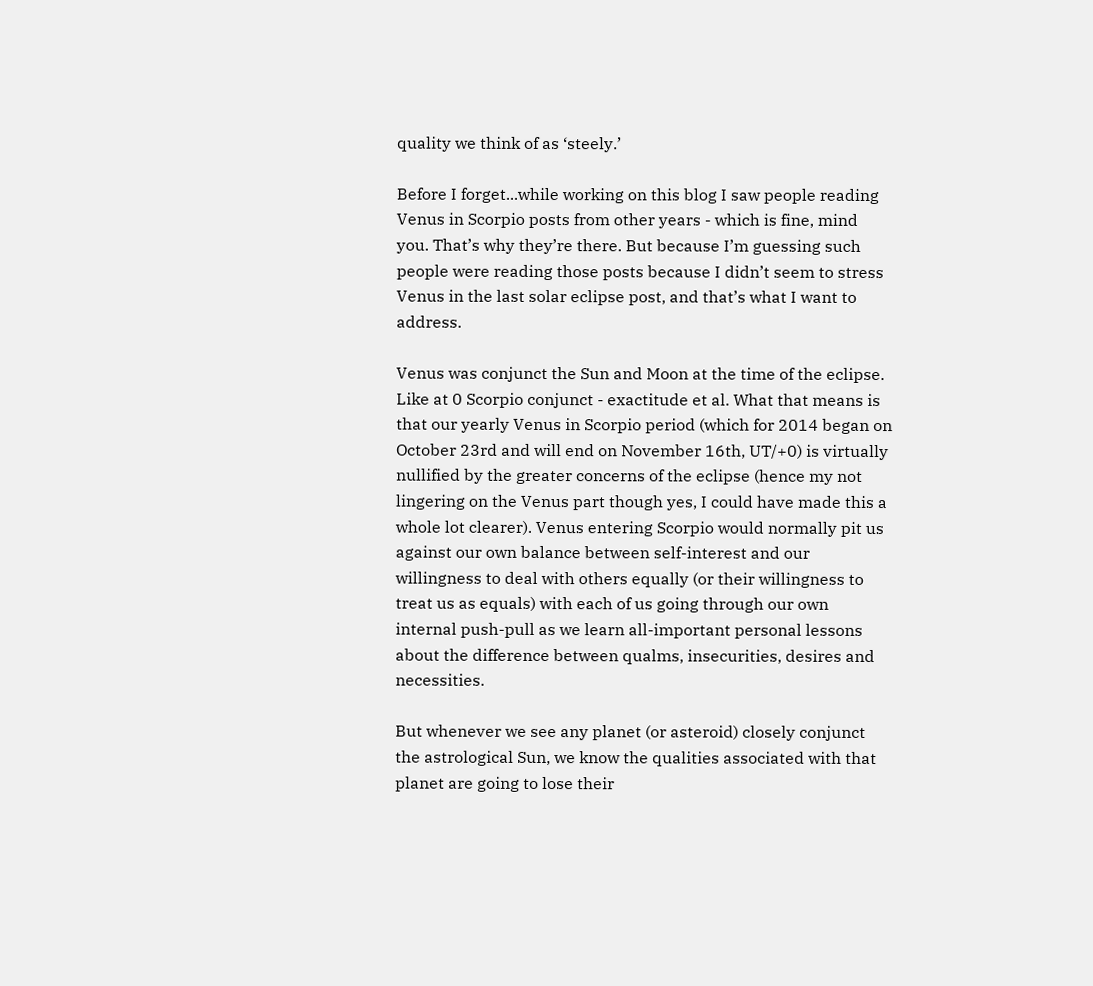quality we think of as ‘steely.’

Before I forget...while working on this blog I saw people reading Venus in Scorpio posts from other years - which is fine, mind you. That’s why they’re there. But because I’m guessing such people were reading those posts because I didn’t seem to stress Venus in the last solar eclipse post, and that’s what I want to address.

Venus was conjunct the Sun and Moon at the time of the eclipse. Like at 0 Scorpio conjunct - exactitude et al. What that means is that our yearly Venus in Scorpio period (which for 2014 began on October 23rd and will end on November 16th, UT/+0) is virtually nullified by the greater concerns of the eclipse (hence my not lingering on the Venus part though yes, I could have made this a whole lot clearer). Venus entering Scorpio would normally pit us against our own balance between self-interest and our willingness to deal with others equally (or their willingness to treat us as equals) with each of us going through our own internal push-pull as we learn all-important personal lessons about the difference between qualms, insecurities, desires and necessities.

But whenever we see any planet (or asteroid) closely conjunct the astrological Sun, we know the qualities associated with that planet are going to lose their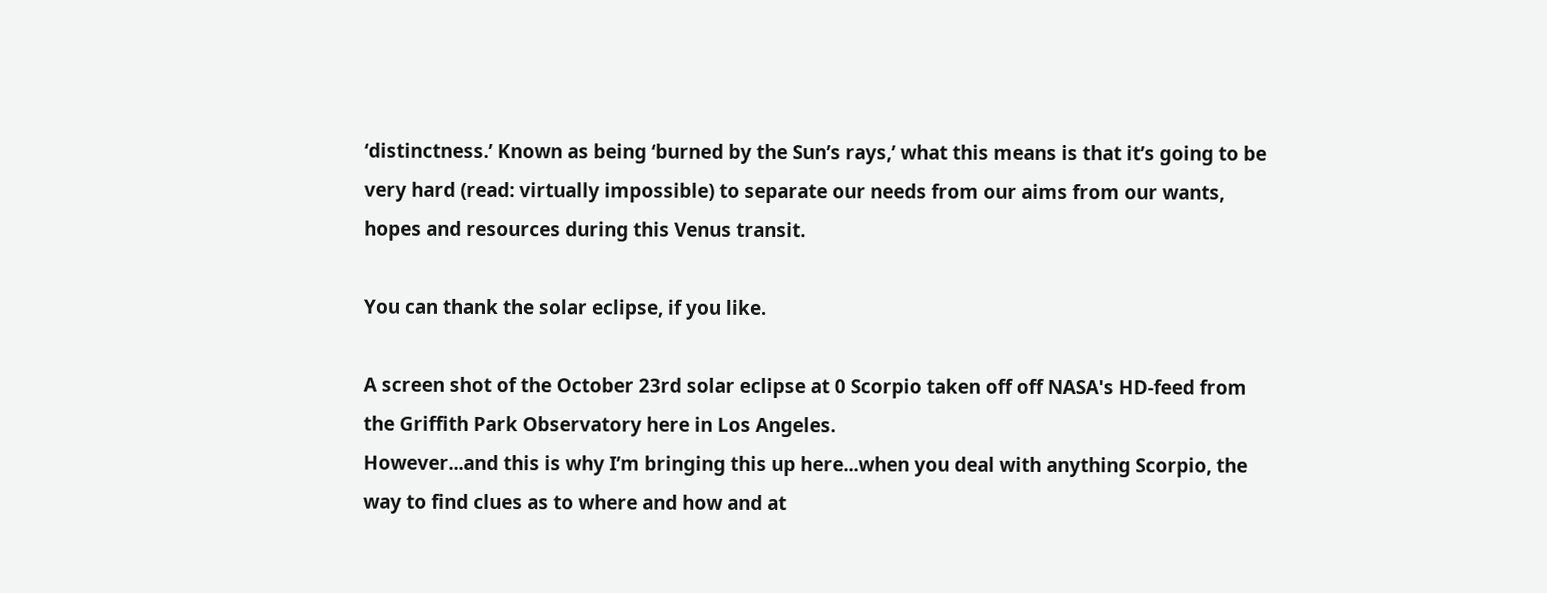‘distinctness.’ Known as being ‘burned by the Sun’s rays,’ what this means is that it’s going to be very hard (read: virtually impossible) to separate our needs from our aims from our wants, hopes and resources during this Venus transit.

You can thank the solar eclipse, if you like.

A screen shot of the October 23rd solar eclipse at 0 Scorpio taken off off NASA's HD-feed from the Griffith Park Observatory here in Los Angeles.
However...and this is why I’m bringing this up here...when you deal with anything Scorpio, the way to find clues as to where and how and at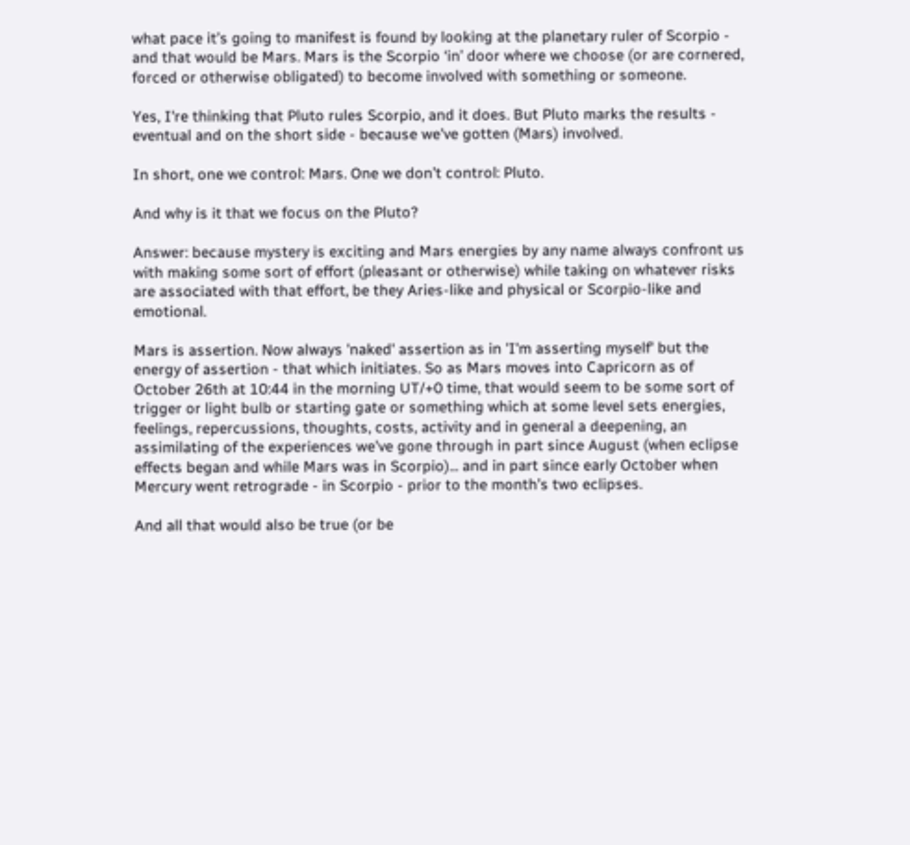what pace it’s going to manifest is found by looking at the planetary ruler of Scorpio - and that would be Mars. Mars is the Scorpio ‘in’ door where we choose (or are cornered, forced or otherwise obligated) to become involved with something or someone.

Yes, I're thinking that Pluto rules Scorpio, and it does. But Pluto marks the results - eventual and on the short side - because we've gotten (Mars) involved.

In short, one we control: Mars. One we don’t control: Pluto.

And why is it that we focus on the Pluto?

Answer: because mystery is exciting and Mars energies by any name always confront us with making some sort of effort (pleasant or otherwise) while taking on whatever risks are associated with that effort, be they Aries-like and physical or Scorpio-like and emotional.

Mars is assertion. Now always 'naked' assertion as in 'I'm asserting myself' but the energy of assertion - that which initiates. So as Mars moves into Capricorn as of October 26th at 10:44 in the morning UT/+0 time, that would seem to be some sort of trigger or light bulb or starting gate or something which at some level sets energies, feelings, repercussions, thoughts, costs, activity and in general a deepening, an assimilating of the experiences we’ve gone through in part since August (when eclipse effects began and while Mars was in Scorpio)... and in part since early October when Mercury went retrograde - in Scorpio - prior to the month’s two eclipses.

And all that would also be true (or be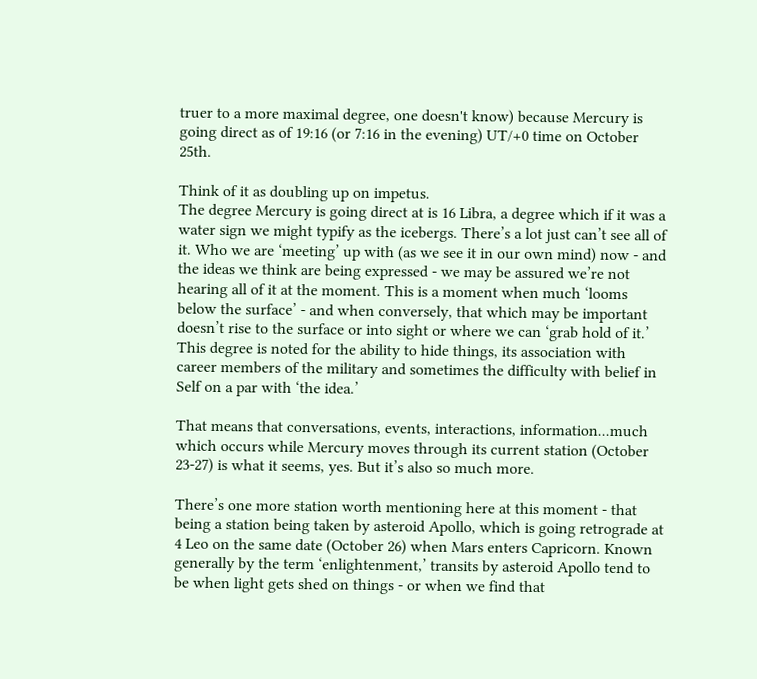truer to a more maximal degree, one doesn't know) because Mercury is going direct as of 19:16 (or 7:16 in the evening) UT/+0 time on October 25th.

Think of it as doubling up on impetus.
The degree Mercury is going direct at is 16 Libra, a degree which if it was a water sign we might typify as the icebergs. There’s a lot just can’t see all of it. Who we are ‘meeting’ up with (as we see it in our own mind) now - and the ideas we think are being expressed - we may be assured we’re not hearing all of it at the moment. This is a moment when much ‘looms below the surface’ - and when conversely, that which may be important doesn’t rise to the surface or into sight or where we can ‘grab hold of it.’ This degree is noted for the ability to hide things, its association with career members of the military and sometimes the difficulty with belief in Self on a par with ‘the idea.’

That means that conversations, events, interactions, information...much which occurs while Mercury moves through its current station (October 23-27) is what it seems, yes. But it’s also so much more.

There’s one more station worth mentioning here at this moment - that being a station being taken by asteroid Apollo, which is going retrograde at 4 Leo on the same date (October 26) when Mars enters Capricorn. Known generally by the term ‘enlightenment,’ transits by asteroid Apollo tend to be when light gets shed on things - or when we find that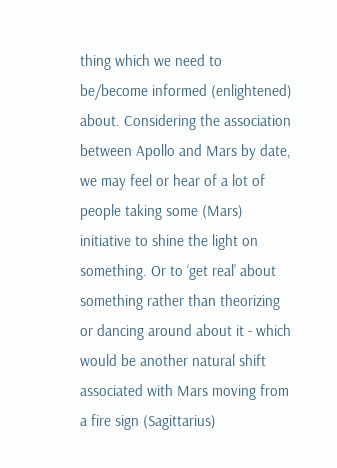thing which we need to be/become informed (enlightened) about. Considering the association between Apollo and Mars by date, we may feel or hear of a lot of people taking some (Mars) initiative to shine the light on something. Or to ‘get real’ about something rather than theorizing or dancing around about it - which would be another natural shift associated with Mars moving from a fire sign (Sagittarius)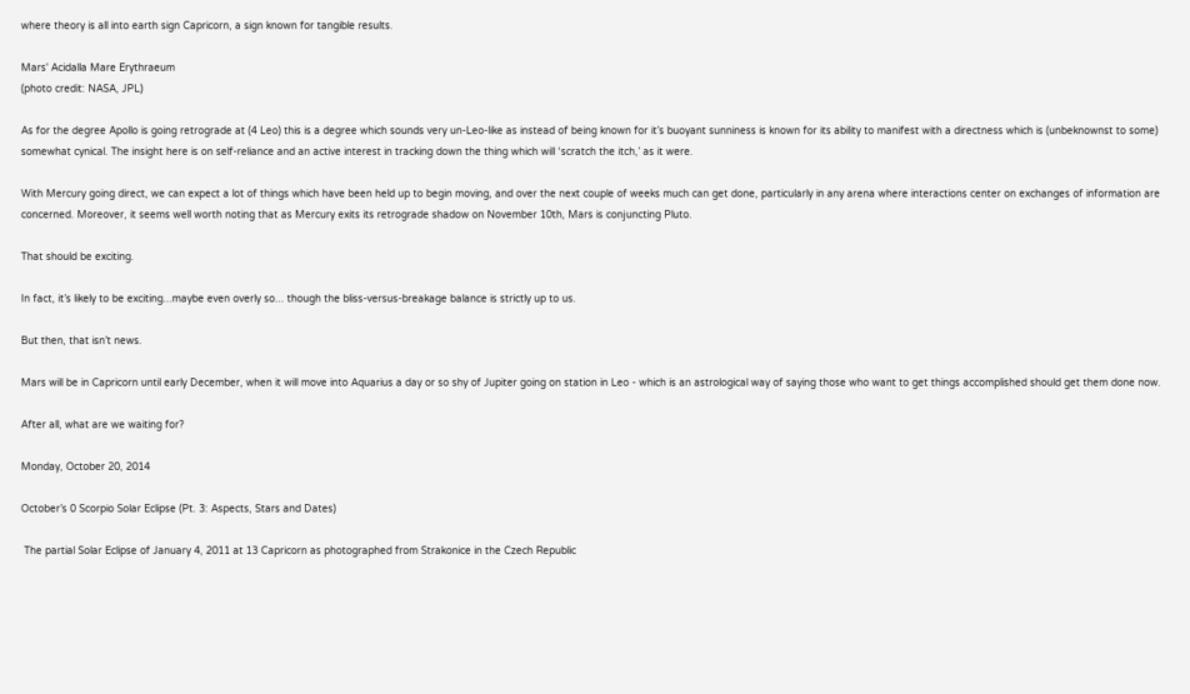where theory is all into earth sign Capricorn, a sign known for tangible results.

Mars' Acidalla Mare Erythraeum
(photo credit: NASA, JPL)

As for the degree Apollo is going retrograde at (4 Leo) this is a degree which sounds very un-Leo-like as instead of being known for it’s buoyant sunniness is known for its ability to manifest with a directness which is (unbeknownst to some) somewhat cynical. The insight here is on self-reliance and an active interest in tracking down the thing which will ‘scratch the itch,’ as it were.

With Mercury going direct, we can expect a lot of things which have been held up to begin moving, and over the next couple of weeks much can get done, particularly in any arena where interactions center on exchanges of information are concerned. Moreover, it seems well worth noting that as Mercury exits its retrograde shadow on November 10th, Mars is conjuncting Pluto.

That should be exciting.

In fact, it’s likely to be exciting...maybe even overly so... though the bliss-versus-breakage balance is strictly up to us.

But then, that isn’t news.

Mars will be in Capricorn until early December, when it will move into Aquarius a day or so shy of Jupiter going on station in Leo - which is an astrological way of saying those who want to get things accomplished should get them done now.

After all, what are we waiting for?

Monday, October 20, 2014

October’s 0 Scorpio Solar Eclipse (Pt. 3: Aspects, Stars and Dates)

 The partial Solar Eclipse of January 4, 2011 at 13 Capricorn as photographed from Strakonice in the Czech Republic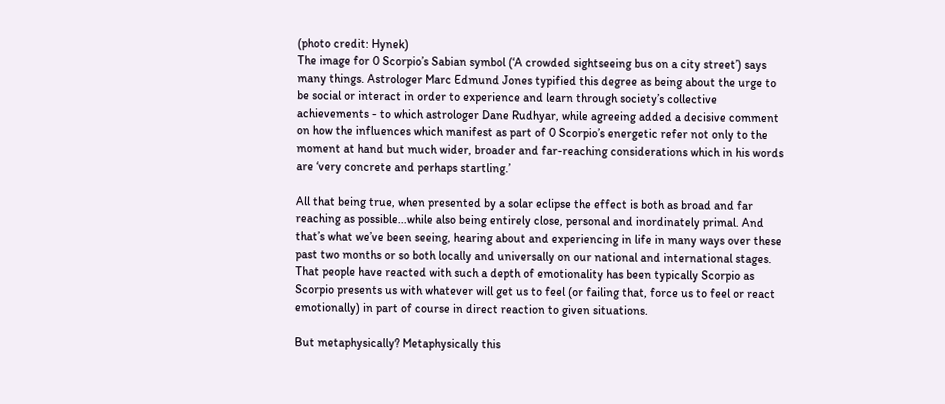(photo credit: Hynek)
The image for 0 Scorpio’s Sabian symbol (‘A crowded sightseeing bus on a city street’) says many things. Astrologer Marc Edmund Jones typified this degree as being about the urge to be social or interact in order to experience and learn through society’s collective achievements - to which astrologer Dane Rudhyar, while agreeing added a decisive comment on how the influences which manifest as part of 0 Scorpio’s energetic refer not only to the moment at hand but much wider, broader and far-reaching considerations which in his words are ‘very concrete and perhaps startling.’

All that being true, when presented by a solar eclipse the effect is both as broad and far reaching as possible...while also being entirely close, personal and inordinately primal. And that’s what we’ve been seeing, hearing about and experiencing in life in many ways over these past two months or so both locally and universally on our national and international stages. That people have reacted with such a depth of emotionality has been typically Scorpio as Scorpio presents us with whatever will get us to feel (or failing that, force us to feel or react emotionally) in part of course in direct reaction to given situations.

But metaphysically? Metaphysically this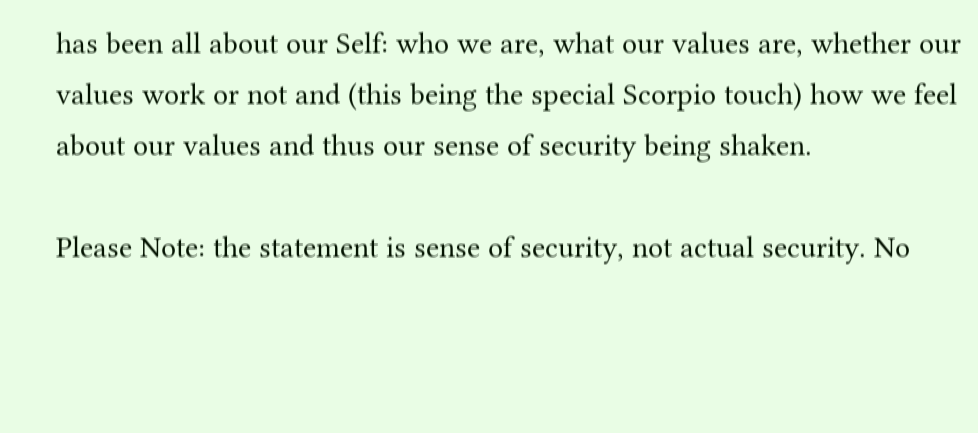has been all about our Self: who we are, what our values are, whether our values work or not and (this being the special Scorpio touch) how we feel about our values and thus our sense of security being shaken.

Please Note: the statement is sense of security, not actual security. No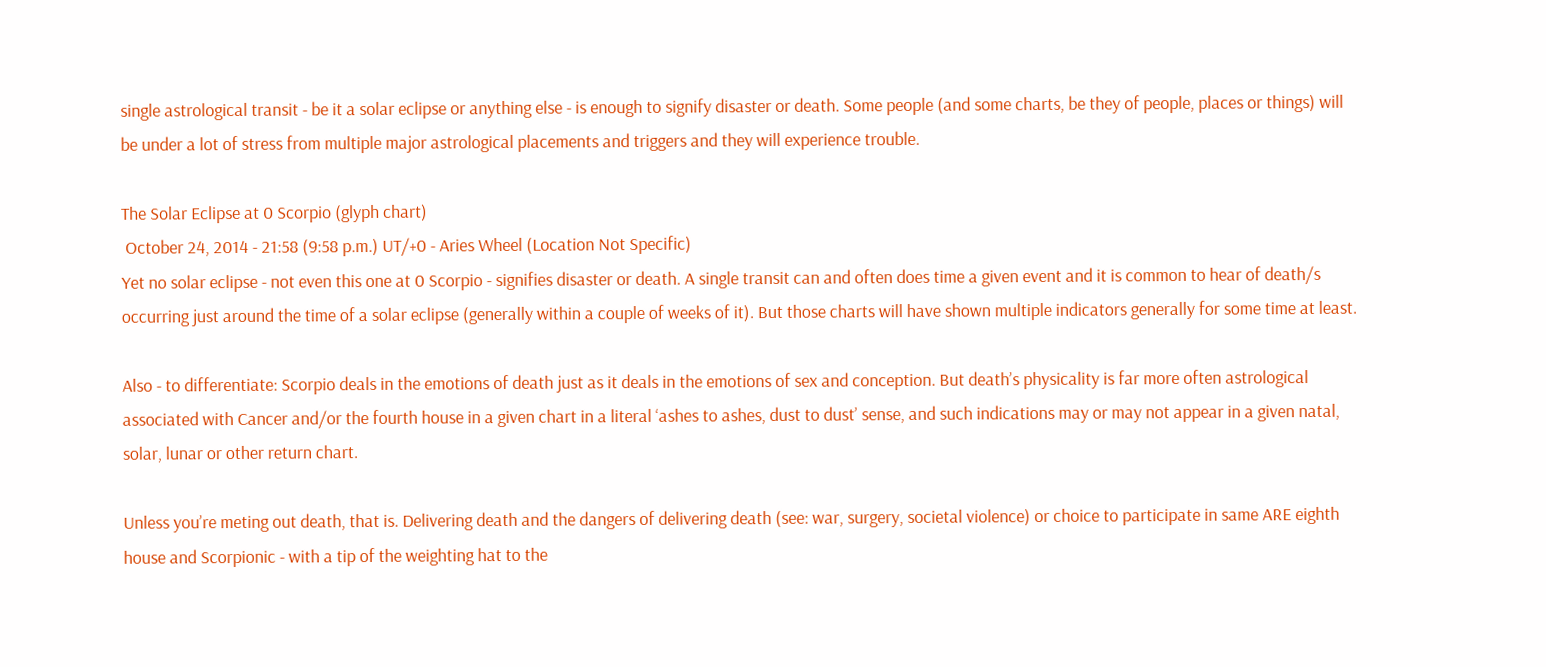single astrological transit - be it a solar eclipse or anything else - is enough to signify disaster or death. Some people (and some charts, be they of people, places or things) will be under a lot of stress from multiple major astrological placements and triggers and they will experience trouble.

The Solar Eclipse at 0 Scorpio (glyph chart)
 October 24, 2014 - 21:58 (9:58 p.m.) UT/+0 - Aries Wheel (Location Not Specific)
Yet no solar eclipse - not even this one at 0 Scorpio - signifies disaster or death. A single transit can and often does time a given event and it is common to hear of death/s occurring just around the time of a solar eclipse (generally within a couple of weeks of it). But those charts will have shown multiple indicators generally for some time at least.

Also - to differentiate: Scorpio deals in the emotions of death just as it deals in the emotions of sex and conception. But death’s physicality is far more often astrological associated with Cancer and/or the fourth house in a given chart in a literal ‘ashes to ashes, dust to dust’ sense, and such indications may or may not appear in a given natal, solar, lunar or other return chart.

Unless you’re meting out death, that is. Delivering death and the dangers of delivering death (see: war, surgery, societal violence) or choice to participate in same ARE eighth house and Scorpionic - with a tip of the weighting hat to the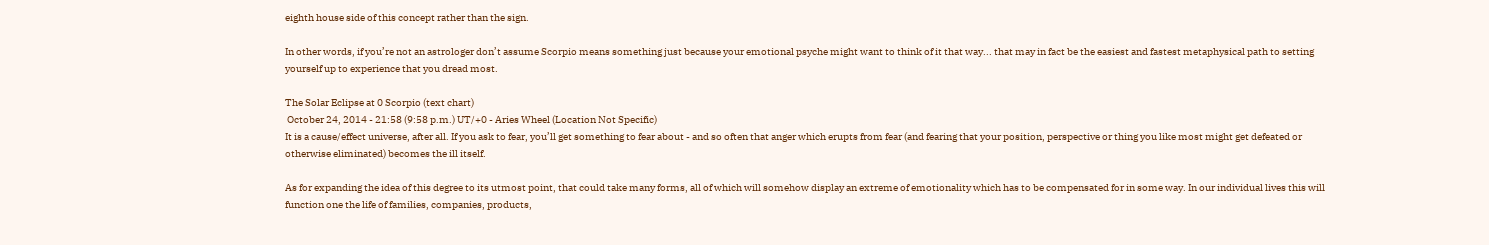eighth house side of this concept rather than the sign.

In other words, if you’re not an astrologer don’t assume Scorpio means something just because your emotional psyche might want to think of it that way... that may in fact be the easiest and fastest metaphysical path to setting yourself up to experience that you dread most.

The Solar Eclipse at 0 Scorpio (text chart)
 October 24, 2014 - 21:58 (9:58 p.m.) UT/+0 - Aries Wheel (Location Not Specific)
It is a cause/effect universe, after all. If you ask to fear, you’ll get something to fear about - and so often that anger which erupts from fear (and fearing that your position, perspective or thing you like most might get defeated or otherwise eliminated) becomes the ill itself.

As for expanding the idea of this degree to its utmost point, that could take many forms, all of which will somehow display an extreme of emotionality which has to be compensated for in some way. In our individual lives this will function one the life of families, companies, products,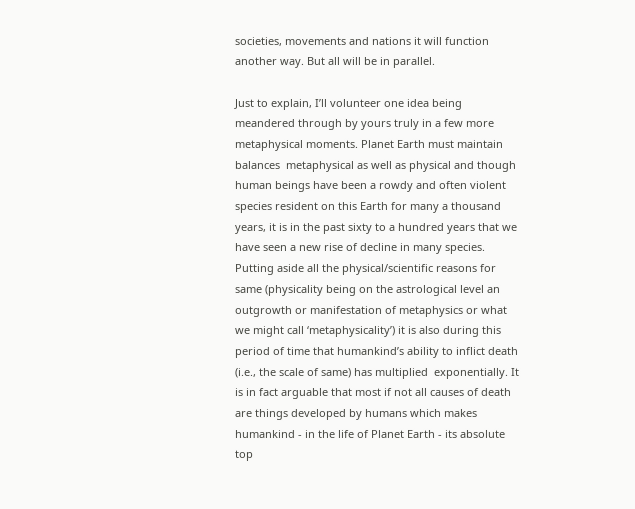societies, movements and nations it will function another way. But all will be in parallel.

Just to explain, I’ll volunteer one idea being meandered through by yours truly in a few more metaphysical moments. Planet Earth must maintain balances  metaphysical as well as physical and though human beings have been a rowdy and often violent species resident on this Earth for many a thousand years, it is in the past sixty to a hundred years that we have seen a new rise of decline in many species. Putting aside all the physical/scientific reasons for same (physicality being on the astrological level an outgrowth or manifestation of metaphysics or what we might call ‘metaphysicality’) it is also during this period of time that humankind’s ability to inflict death (i.e., the scale of same) has multiplied  exponentially. It is in fact arguable that most if not all causes of death are things developed by humans which makes humankind - in the life of Planet Earth - its absolute top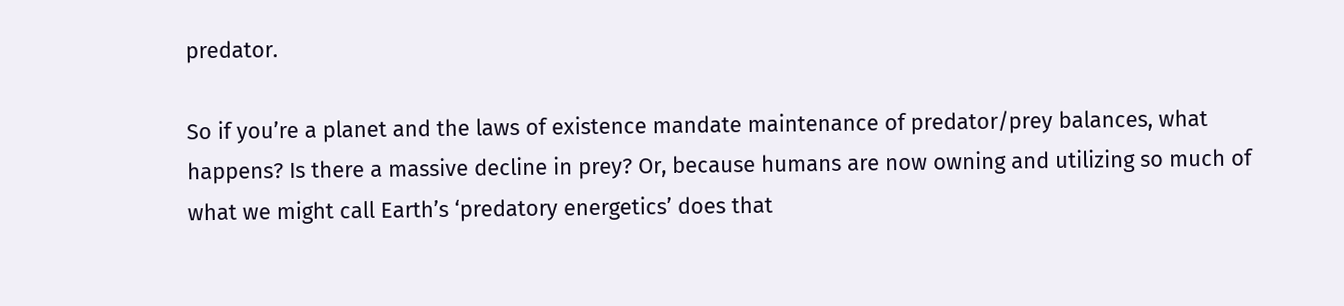predator.

So if you’re a planet and the laws of existence mandate maintenance of predator/prey balances, what happens? Is there a massive decline in prey? Or, because humans are now owning and utilizing so much of what we might call Earth’s ‘predatory energetics’ does that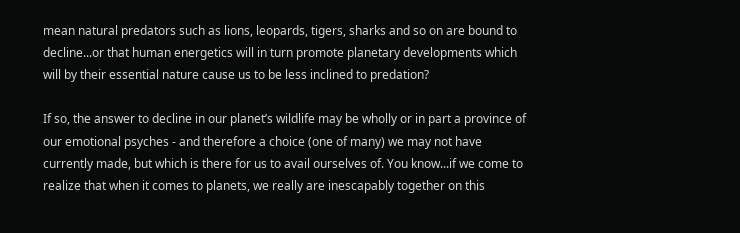mean natural predators such as lions, leopards, tigers, sharks and so on are bound to decline...or that human energetics will in turn promote planetary developments which will by their essential nature cause us to be less inclined to predation?

If so, the answer to decline in our planet’s wildlife may be wholly or in part a province of our emotional psyches - and therefore a choice (one of many) we may not have currently made, but which is there for us to avail ourselves of. You know...if we come to realize that when it comes to planets, we really are inescapably together on this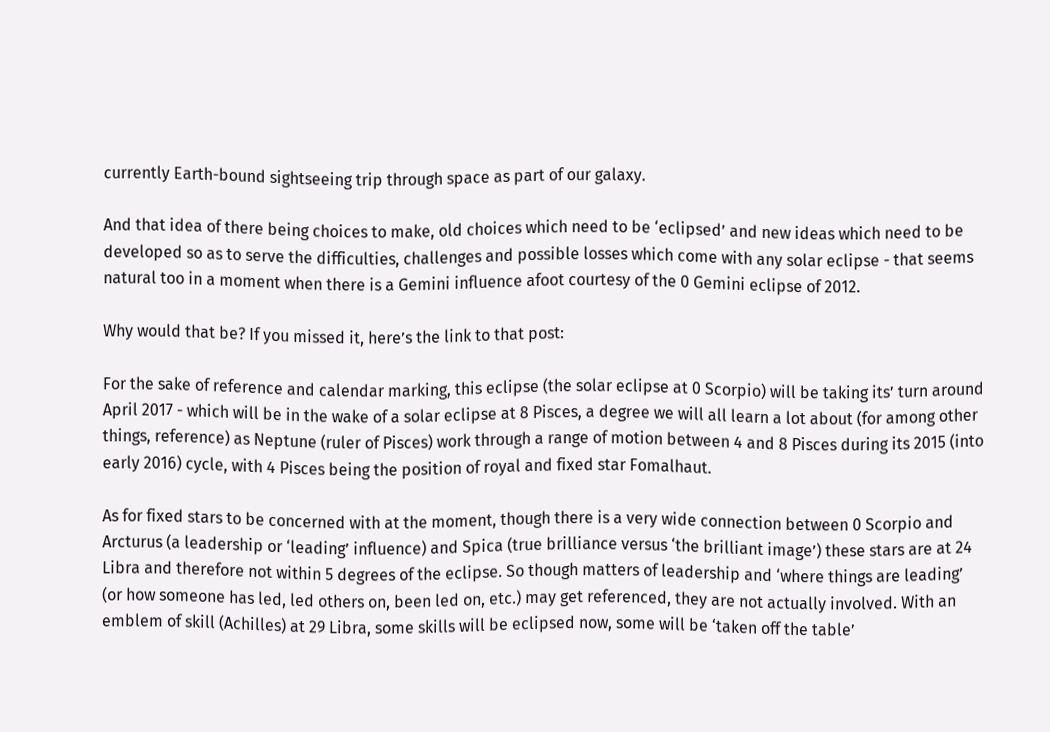currently Earth-bound sightseeing trip through space as part of our galaxy.

And that idea of there being choices to make, old choices which need to be ‘eclipsed’ and new ideas which need to be developed so as to serve the difficulties, challenges and possible losses which come with any solar eclipse - that seems natural too in a moment when there is a Gemini influence afoot courtesy of the 0 Gemini eclipse of 2012.

Why would that be? If you missed it, here’s the link to that post:

For the sake of reference and calendar marking, this eclipse (the solar eclipse at 0 Scorpio) will be taking its’ turn around April 2017 - which will be in the wake of a solar eclipse at 8 Pisces, a degree we will all learn a lot about (for among other things, reference) as Neptune (ruler of Pisces) work through a range of motion between 4 and 8 Pisces during its 2015 (into early 2016) cycle, with 4 Pisces being the position of royal and fixed star Fomalhaut.

As for fixed stars to be concerned with at the moment, though there is a very wide connection between 0 Scorpio and Arcturus (a leadership or ‘leading’ influence) and Spica (true brilliance versus ‘the brilliant image’) these stars are at 24 Libra and therefore not within 5 degrees of the eclipse. So though matters of leadership and ‘where things are leading’ (or how someone has led, led others on, been led on, etc.) may get referenced, they are not actually involved. With an emblem of skill (Achilles) at 29 Libra, some skills will be eclipsed now, some will be ‘taken off the table’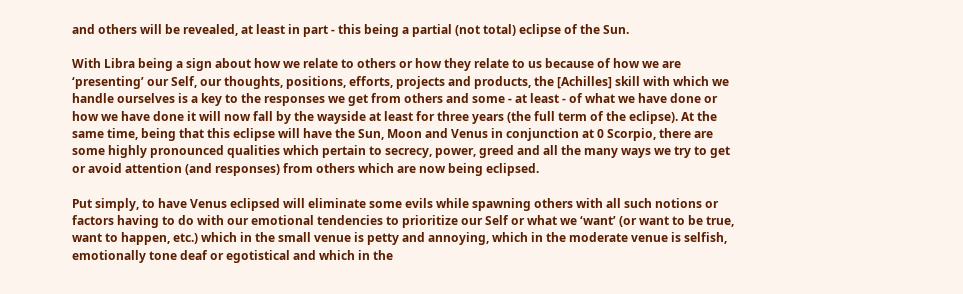and others will be revealed, at least in part - this being a partial (not total) eclipse of the Sun.

With Libra being a sign about how we relate to others or how they relate to us because of how we are ‘presenting’ our Self, our thoughts, positions, efforts, projects and products, the [Achilles] skill with which we handle ourselves is a key to the responses we get from others and some - at least - of what we have done or how we have done it will now fall by the wayside at least for three years (the full term of the eclipse). At the same time, being that this eclipse will have the Sun, Moon and Venus in conjunction at 0 Scorpio, there are some highly pronounced qualities which pertain to secrecy, power, greed and all the many ways we try to get or avoid attention (and responses) from others which are now being eclipsed.

Put simply, to have Venus eclipsed will eliminate some evils while spawning others with all such notions or factors having to do with our emotional tendencies to prioritize our Self or what we ‘want’ (or want to be true, want to happen, etc.) which in the small venue is petty and annoying, which in the moderate venue is selfish, emotionally tone deaf or egotistical and which in the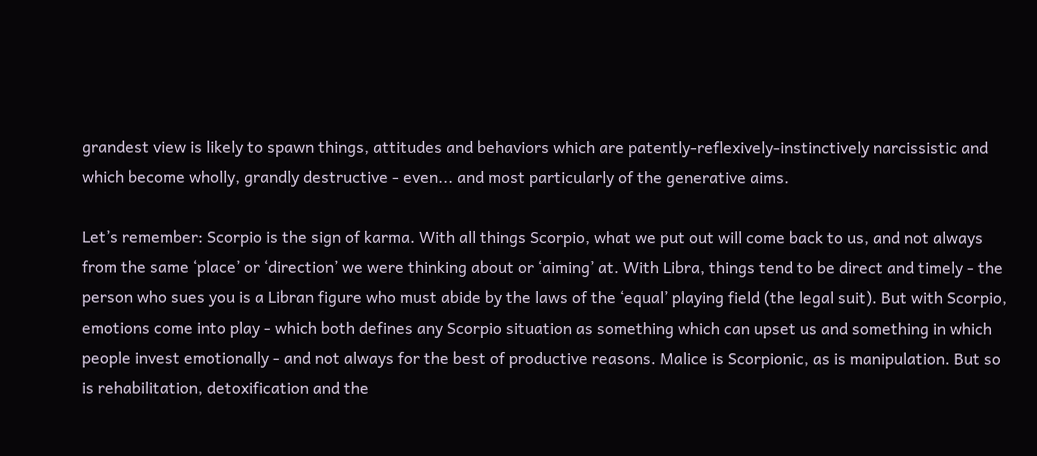grandest view is likely to spawn things, attitudes and behaviors which are patently-reflexively-instinctively narcissistic and which become wholly, grandly destructive - even... and most particularly of the generative aims.

Let’s remember: Scorpio is the sign of karma. With all things Scorpio, what we put out will come back to us, and not always from the same ‘place’ or ‘direction’ we were thinking about or ‘aiming’ at. With Libra, things tend to be direct and timely - the person who sues you is a Libran figure who must abide by the laws of the ‘equal’ playing field (the legal suit). But with Scorpio, emotions come into play - which both defines any Scorpio situation as something which can upset us and something in which people invest emotionally - and not always for the best of productive reasons. Malice is Scorpionic, as is manipulation. But so is rehabilitation, detoxification and the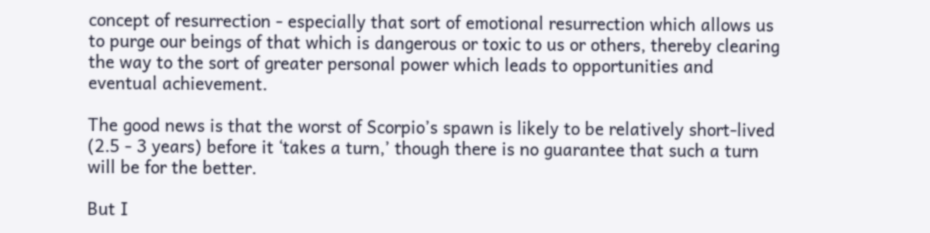concept of resurrection - especially that sort of emotional resurrection which allows us to purge our beings of that which is dangerous or toxic to us or others, thereby clearing the way to the sort of greater personal power which leads to opportunities and eventual achievement.

The good news is that the worst of Scorpio’s spawn is likely to be relatively short-lived (2.5 - 3 years) before it ‘takes a turn,’ though there is no guarantee that such a turn will be for the better.

But I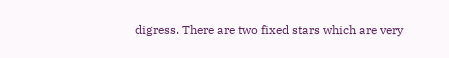digress. There are two fixed stars which are very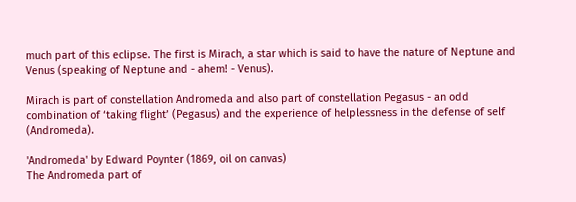much part of this eclipse. The first is Mirach, a star which is said to have the nature of Neptune and Venus (speaking of Neptune and - ahem! - Venus).

Mirach is part of constellation Andromeda and also part of constellation Pegasus - an odd combination of ‘taking flight’ (Pegasus) and the experience of helplessness in the defense of self (Andromeda).

'Andromeda' by Edward Poynter (1869, oil on canvas)
The Andromeda part of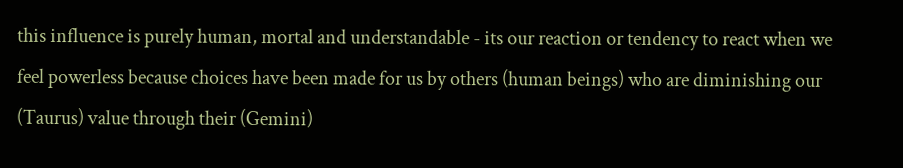this influence is purely human, mortal and understandable - its our reaction or tendency to react when we feel powerless because choices have been made for us by others (human beings) who are diminishing our (Taurus) value through their (Gemini)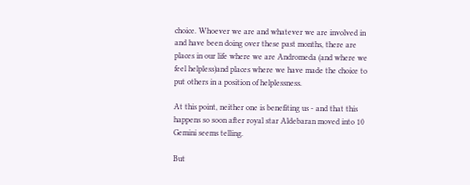choice. Whoever we are and whatever we are involved in and have been doing over these past months, there are places in our life where we are Andromeda (and where we feel helpless)and places where we have made the choice to put others in a position of helplessness.

At this point, neither one is benefiting us - and that this happens so soon after royal star Aldebaran moved into 10 Gemini seems telling.

But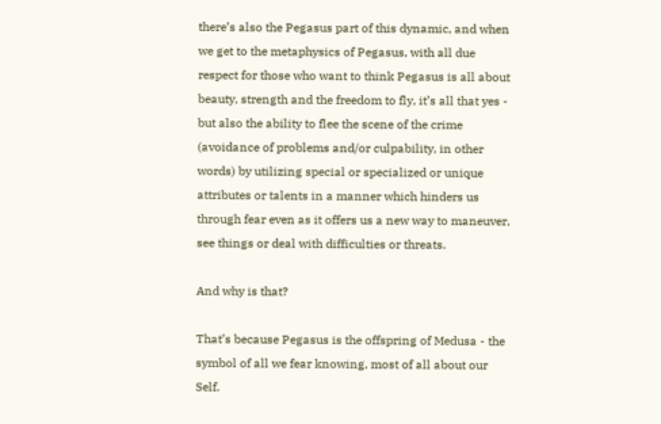there’s also the Pegasus part of this dynamic, and when we get to the metaphysics of Pegasus, with all due respect for those who want to think Pegasus is all about beauty, strength and the freedom to fly, it’s all that yes - but also the ability to flee the scene of the crime (avoidance of problems and/or culpability, in other words) by utilizing special or specialized or unique attributes or talents in a manner which hinders us through fear even as it offers us a new way to maneuver, see things or deal with difficulties or threats.

And why is that?

That’s because Pegasus is the offspring of Medusa - the symbol of all we fear knowing, most of all about our Self.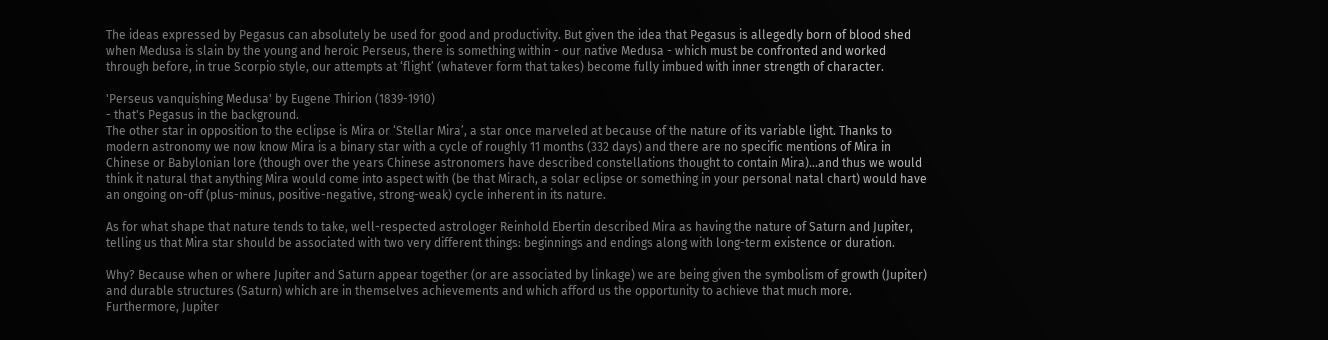The ideas expressed by Pegasus can absolutely be used for good and productivity. But given the idea that Pegasus is allegedly born of blood shed when Medusa is slain by the young and heroic Perseus, there is something within - our native Medusa - which must be confronted and worked through before, in true Scorpio style, our attempts at ‘flight’ (whatever form that takes) become fully imbued with inner strength of character.

'Perseus vanquishing Medusa' by Eugene Thirion (1839-1910)
- that's Pegasus in the background.
The other star in opposition to the eclipse is Mira or ‘Stellar Mira’, a star once marveled at because of the nature of its variable light. Thanks to modern astronomy we now know Mira is a binary star with a cycle of roughly 11 months (332 days) and there are no specific mentions of Mira in Chinese or Babylonian lore (though over the years Chinese astronomers have described constellations thought to contain Mira)...and thus we would think it natural that anything Mira would come into aspect with (be that Mirach, a solar eclipse or something in your personal natal chart) would have an ongoing on-off (plus-minus, positive-negative, strong-weak) cycle inherent in its nature.

As for what shape that nature tends to take, well-respected astrologer Reinhold Ebertin described Mira as having the nature of Saturn and Jupiter, telling us that Mira star should be associated with two very different things: beginnings and endings along with long-term existence or duration.

Why? Because when or where Jupiter and Saturn appear together (or are associated by linkage) we are being given the symbolism of growth (Jupiter) and durable structures (Saturn) which are in themselves achievements and which afford us the opportunity to achieve that much more. Furthermore, Jupiter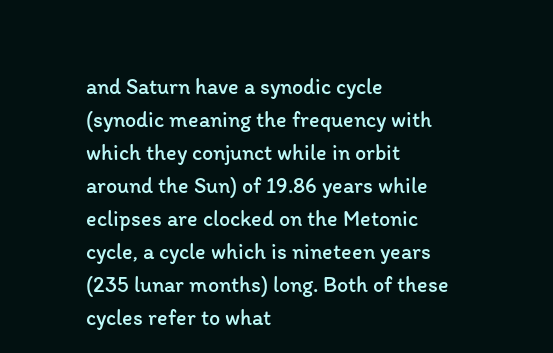and Saturn have a synodic cycle (synodic meaning the frequency with which they conjunct while in orbit around the Sun) of 19.86 years while eclipses are clocked on the Metonic cycle, a cycle which is nineteen years (235 lunar months) long. Both of these cycles refer to what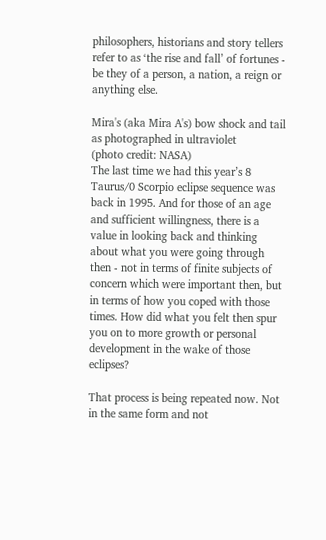philosophers, historians and story tellers refer to as ‘the rise and fall’ of fortunes - be they of a person, a nation, a reign or anything else.

Mira's (aka Mira A's) bow shock and tail as photographed in ultraviolet
(photo credit: NASA)
The last time we had this year’s 8 Taurus/0 Scorpio eclipse sequence was back in 1995. And for those of an age and sufficient willingness, there is a value in looking back and thinking about what you were going through then - not in terms of finite subjects of concern which were important then, but in terms of how you coped with those times. How did what you felt then spur you on to more growth or personal development in the wake of those eclipses?

That process is being repeated now. Not in the same form and not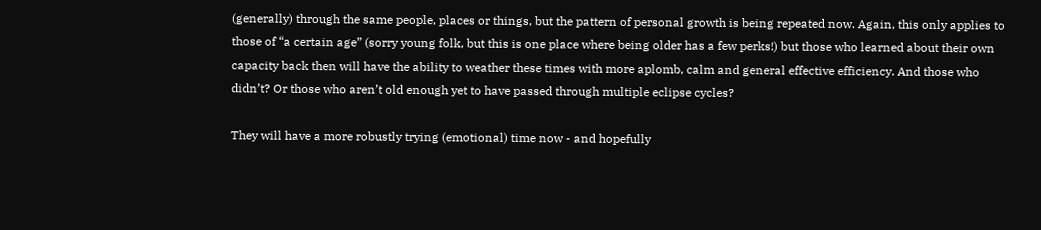(generally) through the same people, places or things, but the pattern of personal growth is being repeated now. Again, this only applies to those of “a certain age” (sorry young folk, but this is one place where being older has a few perks!) but those who learned about their own capacity back then will have the ability to weather these times with more aplomb, calm and general effective efficiency. And those who didn’t? Or those who aren’t old enough yet to have passed through multiple eclipse cycles?

They will have a more robustly trying (emotional) time now - and hopefully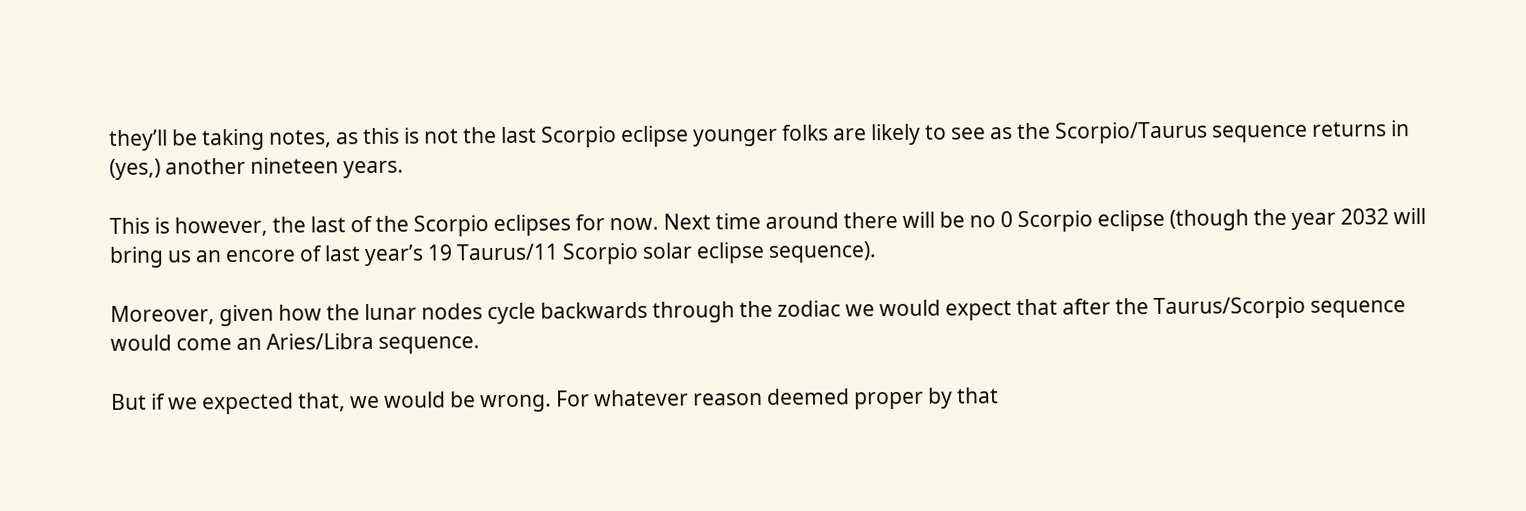they’ll be taking notes, as this is not the last Scorpio eclipse younger folks are likely to see as the Scorpio/Taurus sequence returns in (yes,) another nineteen years.

This is however, the last of the Scorpio eclipses for now. Next time around there will be no 0 Scorpio eclipse (though the year 2032 will bring us an encore of last year’s 19 Taurus/11 Scorpio solar eclipse sequence).

Moreover, given how the lunar nodes cycle backwards through the zodiac we would expect that after the Taurus/Scorpio sequence would come an Aries/Libra sequence.

But if we expected that, we would be wrong. For whatever reason deemed proper by that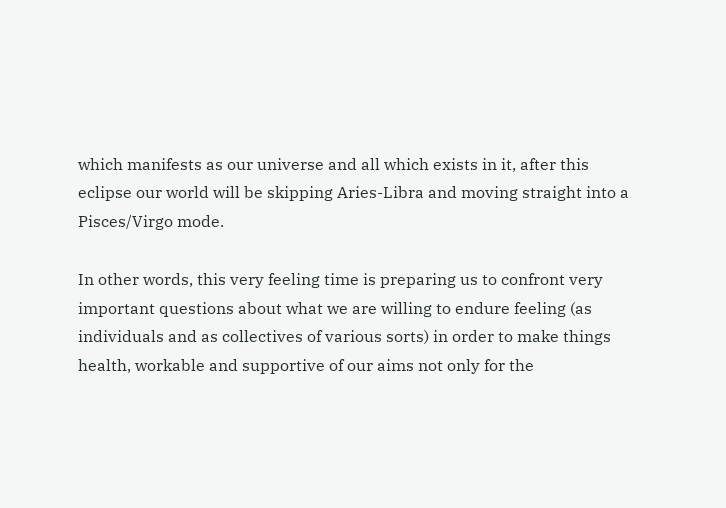which manifests as our universe and all which exists in it, after this eclipse our world will be skipping Aries-Libra and moving straight into a Pisces/Virgo mode.

In other words, this very feeling time is preparing us to confront very important questions about what we are willing to endure feeling (as individuals and as collectives of various sorts) in order to make things health, workable and supportive of our aims not only for the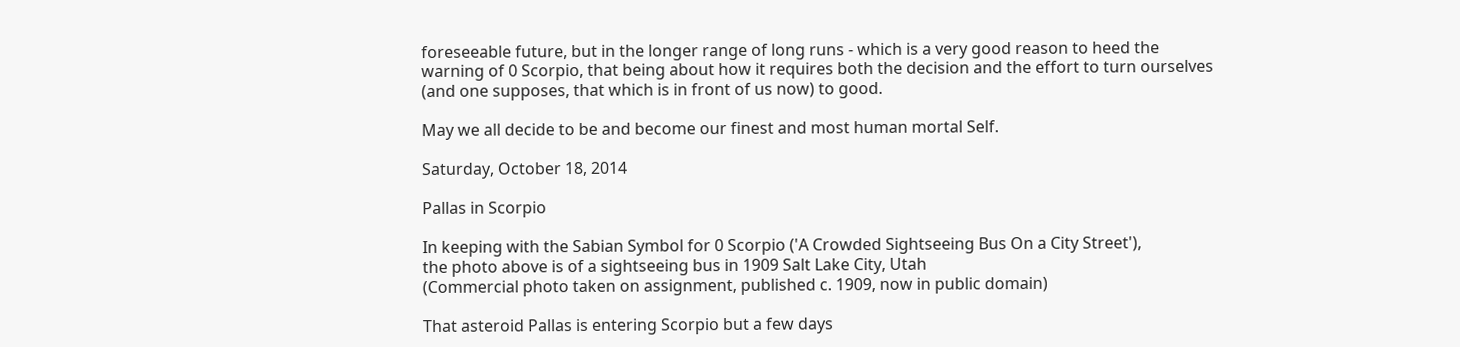foreseeable future, but in the longer range of long runs - which is a very good reason to heed the warning of 0 Scorpio, that being about how it requires both the decision and the effort to turn ourselves (and one supposes, that which is in front of us now) to good.

May we all decide to be and become our finest and most human mortal Self.

Saturday, October 18, 2014

Pallas in Scorpio

In keeping with the Sabian Symbol for 0 Scorpio ('A Crowded Sightseeing Bus On a City Street'),
the photo above is of a sightseeing bus in 1909 Salt Lake City, Utah
(Commercial photo taken on assignment, published c. 1909, now in public domain)

That asteroid Pallas is entering Scorpio but a few days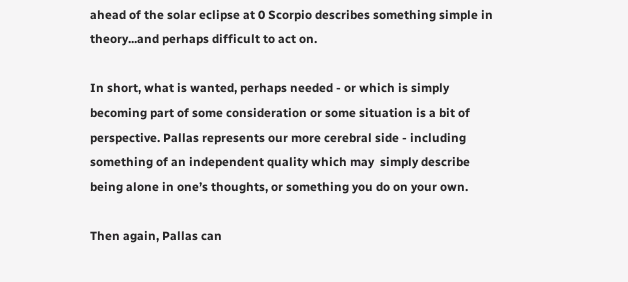ahead of the solar eclipse at 0 Scorpio describes something simple in theory...and perhaps difficult to act on.

In short, what is wanted, perhaps needed - or which is simply becoming part of some consideration or some situation is a bit of perspective. Pallas represents our more cerebral side - including something of an independent quality which may  simply describe being alone in one’s thoughts, or something you do on your own.

Then again, Pallas can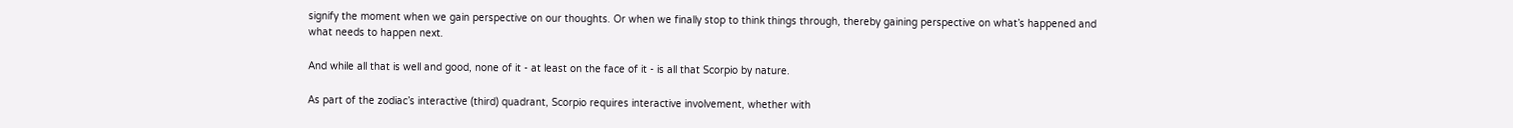signify the moment when we gain perspective on our thoughts. Or when we finally stop to think things through, thereby gaining perspective on what’s happened and what needs to happen next.

And while all that is well and good, none of it - at least on the face of it - is all that Scorpio by nature.

As part of the zodiac’s interactive (third) quadrant, Scorpio requires interactive involvement, whether with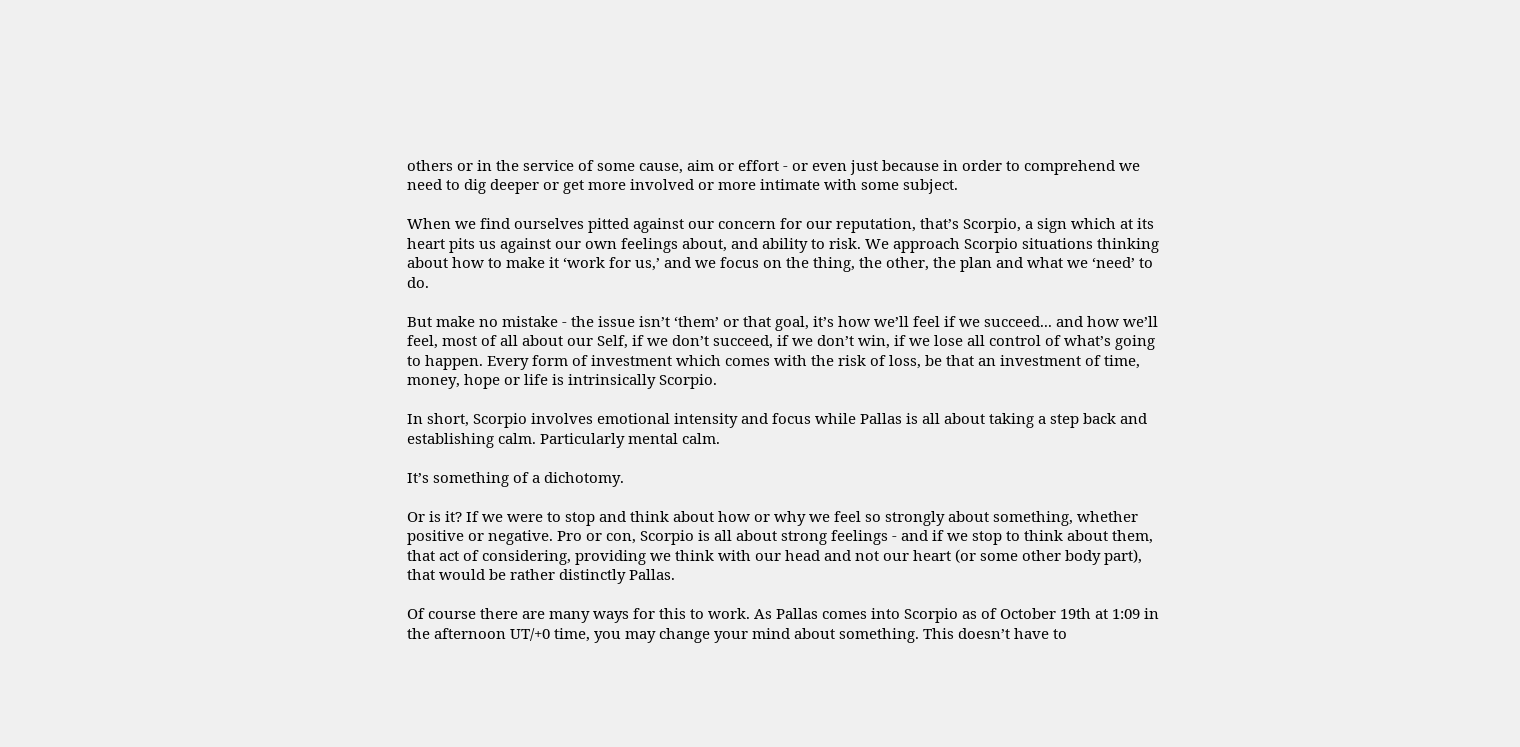others or in the service of some cause, aim or effort - or even just because in order to comprehend we need to dig deeper or get more involved or more intimate with some subject.

When we find ourselves pitted against our concern for our reputation, that’s Scorpio, a sign which at its heart pits us against our own feelings about, and ability to risk. We approach Scorpio situations thinking about how to make it ‘work for us,’ and we focus on the thing, the other, the plan and what we ‘need’ to do.

But make no mistake - the issue isn’t ‘them’ or that goal, it’s how we’ll feel if we succeed... and how we’ll feel, most of all about our Self, if we don’t succeed, if we don’t win, if we lose all control of what’s going to happen. Every form of investment which comes with the risk of loss, be that an investment of time, money, hope or life is intrinsically Scorpio.

In short, Scorpio involves emotional intensity and focus while Pallas is all about taking a step back and establishing calm. Particularly mental calm.

It’s something of a dichotomy.

Or is it? If we were to stop and think about how or why we feel so strongly about something, whether positive or negative. Pro or con, Scorpio is all about strong feelings - and if we stop to think about them, that act of considering, providing we think with our head and not our heart (or some other body part), that would be rather distinctly Pallas.

Of course there are many ways for this to work. As Pallas comes into Scorpio as of October 19th at 1:09 in the afternoon UT/+0 time, you may change your mind about something. This doesn’t have to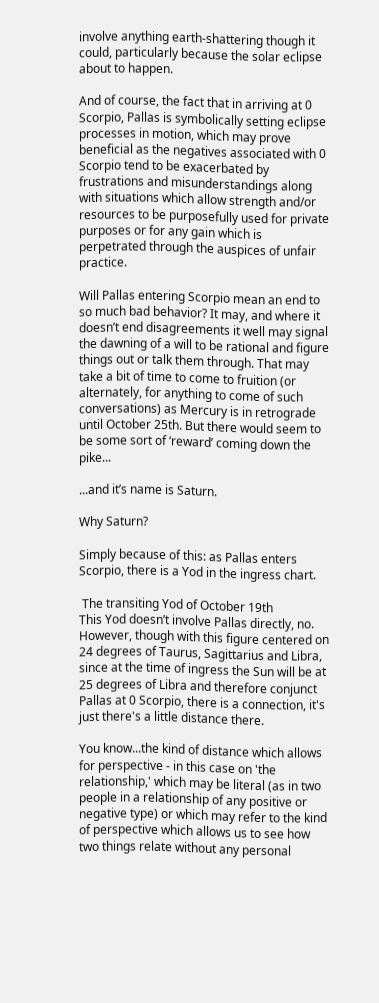involve anything earth-shattering though it could, particularly because the solar eclipse about to happen.

And of course, the fact that in arriving at 0 Scorpio, Pallas is symbolically setting eclipse processes in motion, which may prove beneficial as the negatives associated with 0 Scorpio tend to be exacerbated by frustrations and misunderstandings along with situations which allow strength and/or resources to be purposefully used for private purposes or for any gain which is perpetrated through the auspices of unfair practice.

Will Pallas entering Scorpio mean an end to so much bad behavior? It may, and where it doesn’t end disagreements it well may signal the dawning of a will to be rational and figure things out or talk them through. That may take a bit of time to come to fruition (or alternately, for anything to come of such conversations) as Mercury is in retrograde until October 25th. But there would seem to be some sort of ‘reward’ coming down the pike...

...and it’s name is Saturn.

Why Saturn?

Simply because of this: as Pallas enters Scorpio, there is a Yod in the ingress chart.

 The transiting Yod of October 19th
This Yod doesn’t involve Pallas directly, no. However, though with this figure centered on 24 degrees of Taurus, Sagittarius and Libra, since at the time of ingress the Sun will be at 25 degrees of Libra and therefore conjunct Pallas at 0 Scorpio, there is a connection, it's just there's a little distance there.

You know...the kind of distance which allows for perspective - in this case on 'the relationship,' which may be literal (as in two people in a relationship of any positive or negative type) or which may refer to the kind of perspective which allows us to see how two things relate without any personal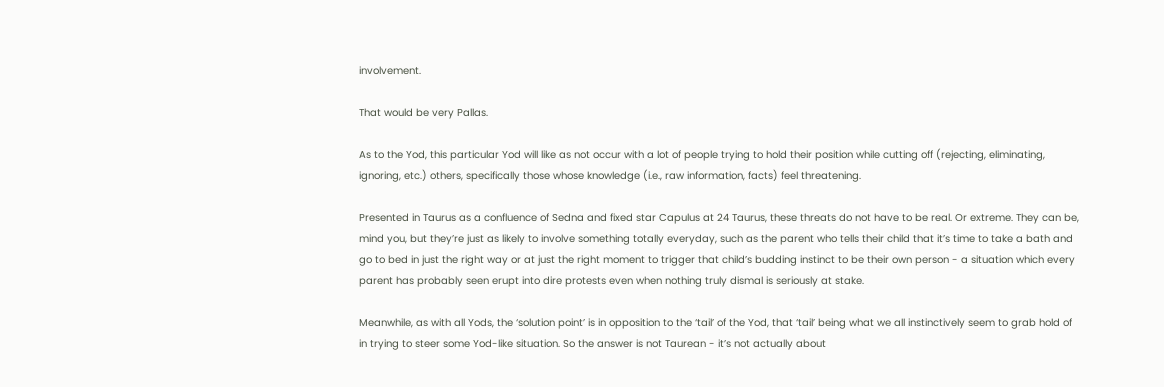involvement.

That would be very Pallas.

As to the Yod, this particular Yod will like as not occur with a lot of people trying to hold their position while cutting off (rejecting, eliminating, ignoring, etc.) others, specifically those whose knowledge (i.e., raw information, facts) feel threatening.

Presented in Taurus as a confluence of Sedna and fixed star Capulus at 24 Taurus, these threats do not have to be real. Or extreme. They can be, mind you, but they’re just as likely to involve something totally everyday, such as the parent who tells their child that it’s time to take a bath and go to bed in just the right way or at just the right moment to trigger that child’s budding instinct to be their own person - a situation which every parent has probably seen erupt into dire protests even when nothing truly dismal is seriously at stake.

Meanwhile, as with all Yods, the ‘solution point’ is in opposition to the ‘tail’ of the Yod, that ‘tail’ being what we all instinctively seem to grab hold of in trying to steer some Yod-like situation. So the answer is not Taurean - it’s not actually about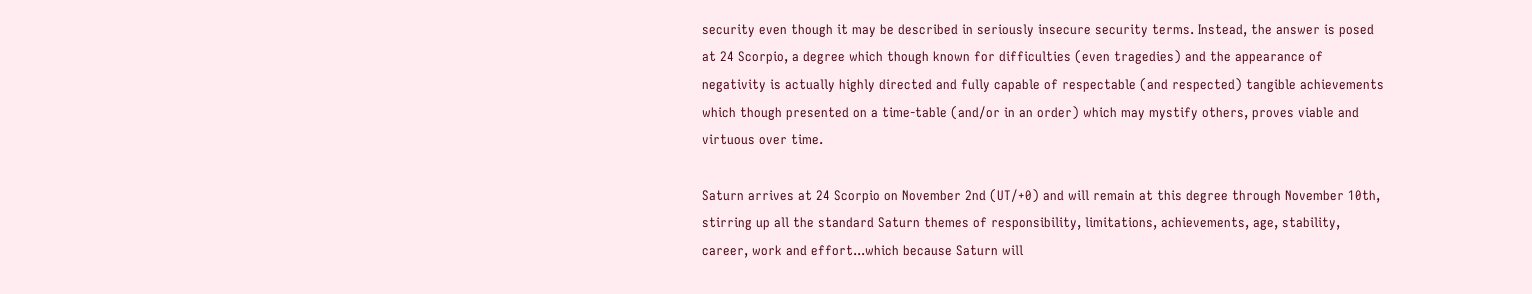security even though it may be described in seriously insecure security terms. Instead, the answer is posed at 24 Scorpio, a degree which though known for difficulties (even tragedies) and the appearance of negativity is actually highly directed and fully capable of respectable (and respected) tangible achievements which though presented on a time-table (and/or in an order) which may mystify others, proves viable and virtuous over time.

Saturn arrives at 24 Scorpio on November 2nd (UT/+0) and will remain at this degree through November 10th, stirring up all the standard Saturn themes of responsibility, limitations, achievements, age, stability, career, work and effort...which because Saturn will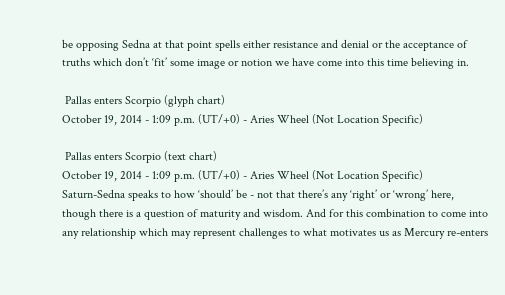be opposing Sedna at that point spells either resistance and denial or the acceptance of truths which don’t ‘fit’ some image or notion we have come into this time believing in.

 Pallas enters Scorpio (glyph chart)
October 19, 2014 - 1:09 p.m. (UT/+0) - Aries Wheel (Not Location Specific)

 Pallas enters Scorpio (text chart)
October 19, 2014 - 1:09 p.m. (UT/+0) - Aries Wheel (Not Location Specific)
Saturn-Sedna speaks to how ‘should’ be - not that there’s any ‘right’ or ‘wrong’ here, though there is a question of maturity and wisdom. And for this combination to come into any relationship which may represent challenges to what motivates us as Mercury re-enters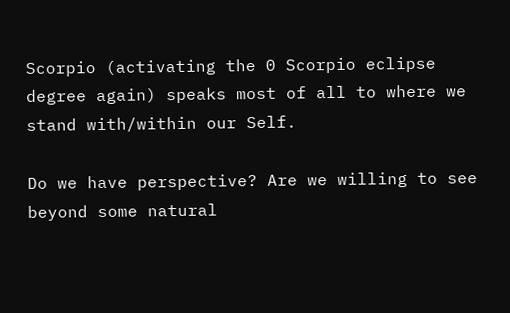Scorpio (activating the 0 Scorpio eclipse degree again) speaks most of all to where we stand with/within our Self.

Do we have perspective? Are we willing to see beyond some natural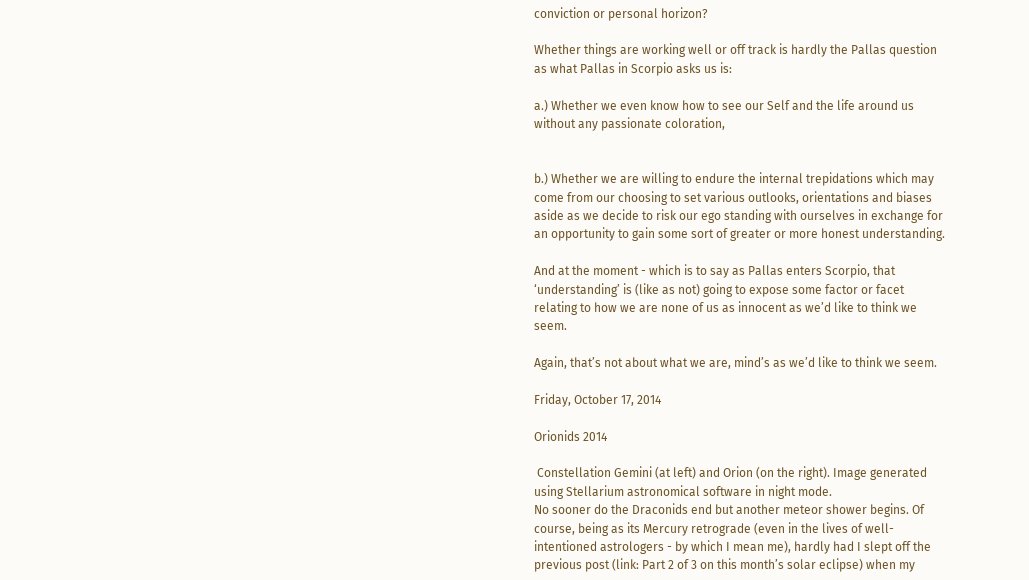conviction or personal horizon?

Whether things are working well or off track is hardly the Pallas question as what Pallas in Scorpio asks us is:

a.) Whether we even know how to see our Self and the life around us without any passionate coloration,


b.) Whether we are willing to endure the internal trepidations which may come from our choosing to set various outlooks, orientations and biases aside as we decide to risk our ego standing with ourselves in exchange for an opportunity to gain some sort of greater or more honest understanding.

And at the moment - which is to say as Pallas enters Scorpio, that ‘understanding’ is (like as not) going to expose some factor or facet relating to how we are none of us as innocent as we’d like to think we seem.

Again, that’s not about what we are, mind’s as we’d like to think we seem.

Friday, October 17, 2014

Orionids 2014

 Constellation Gemini (at left) and Orion (on the right). Image generated
using Stellarium astronomical software in night mode.
No sooner do the Draconids end but another meteor shower begins. Of course, being as its Mercury retrograde (even in the lives of well-intentioned astrologers - by which I mean me), hardly had I slept off the previous post (link: Part 2 of 3 on this month’s solar eclipse) when my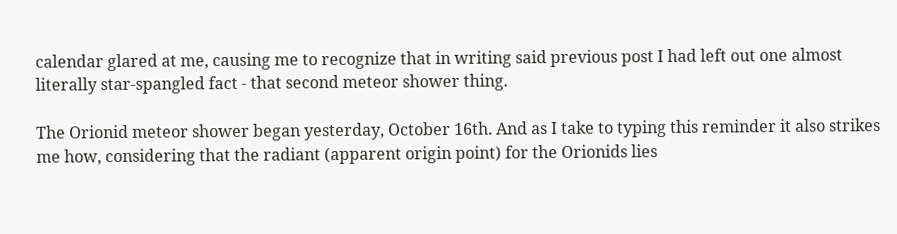calendar glared at me, causing me to recognize that in writing said previous post I had left out one almost literally star-spangled fact - that second meteor shower thing.

The Orionid meteor shower began yesterday, October 16th. And as I take to typing this reminder it also strikes me how, considering that the radiant (apparent origin point) for the Orionids lies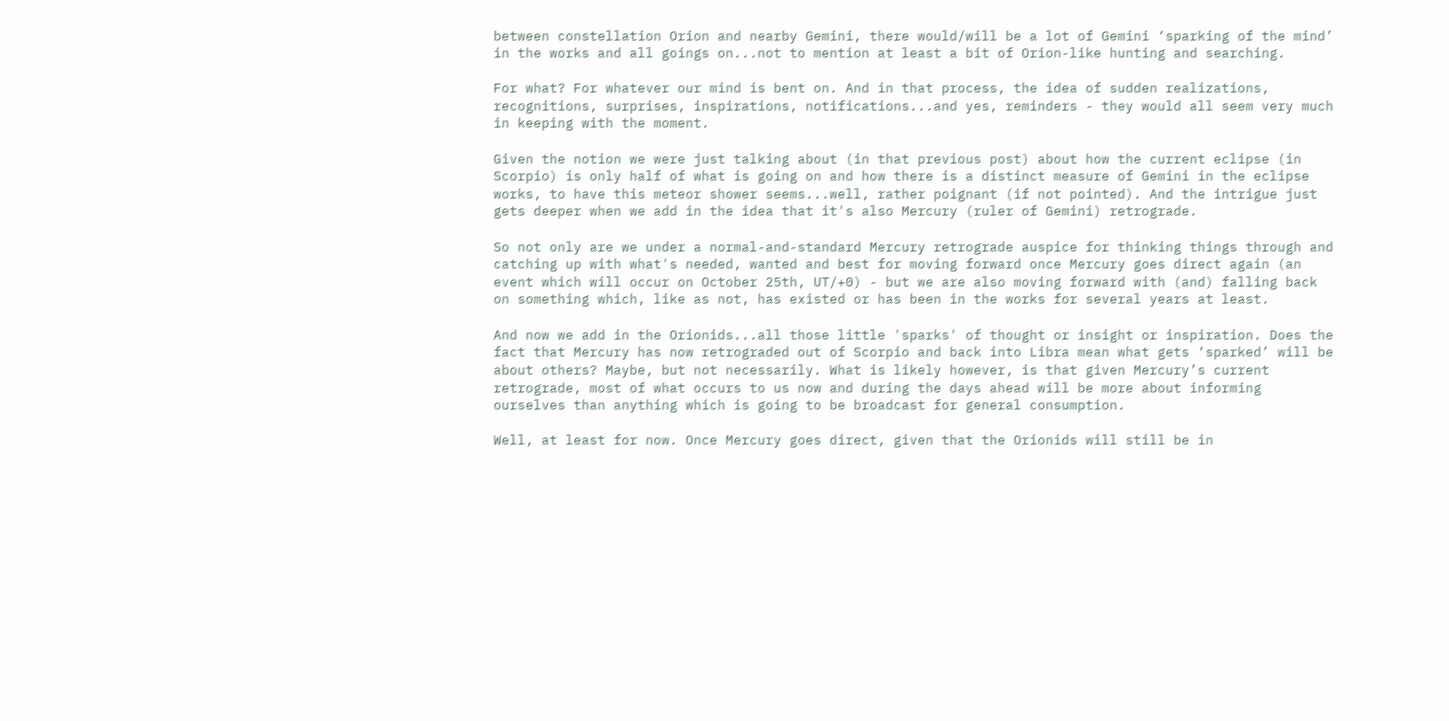between constellation Orion and nearby Gemini, there would/will be a lot of Gemini ‘sparking of the mind’ in the works and all goings on...not to mention at least a bit of Orion-like hunting and searching.

For what? For whatever our mind is bent on. And in that process, the idea of sudden realizations, recognitions, surprises, inspirations, notifications...and yes, reminders - they would all seem very much in keeping with the moment.

Given the notion we were just talking about (in that previous post) about how the current eclipse (in Scorpio) is only half of what is going on and how there is a distinct measure of Gemini in the eclipse works, to have this meteor shower seems...well, rather poignant (if not pointed). And the intrigue just gets deeper when we add in the idea that it's also Mercury (ruler of Gemini) retrograde.

So not only are we under a normal-and-standard Mercury retrograde auspice for thinking things through and catching up with what's needed, wanted and best for moving forward once Mercury goes direct again (an event which will occur on October 25th, UT/+0) - but we are also moving forward with (and) falling back on something which, like as not, has existed or has been in the works for several years at least.

And now we add in the Orionids...all those little 'sparks' of thought or insight or inspiration. Does the fact that Mercury has now retrograded out of Scorpio and back into Libra mean what gets ‘sparked’ will be about others? Maybe, but not necessarily. What is likely however, is that given Mercury’s current retrograde, most of what occurs to us now and during the days ahead will be more about informing ourselves than anything which is going to be broadcast for general consumption.

Well, at least for now. Once Mercury goes direct, given that the Orionids will still be in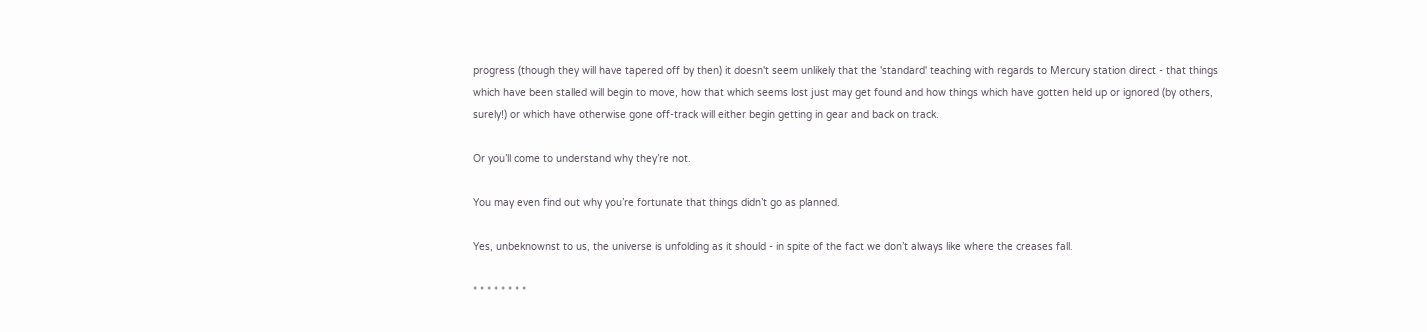progress (though they will have tapered off by then) it doesn't seem unlikely that the 'standard' teaching with regards to Mercury station direct - that things which have been stalled will begin to move, how that which seems lost just may get found and how things which have gotten held up or ignored (by others, surely!) or which have otherwise gone off-track will either begin getting in gear and back on track.

Or you’ll come to understand why they’re not.

You may even find out why you’re fortunate that things didn’t go as planned.

Yes, unbeknownst to us, the universe is unfolding as it should - in spite of the fact we don’t always like where the creases fall.

* * * * * * * *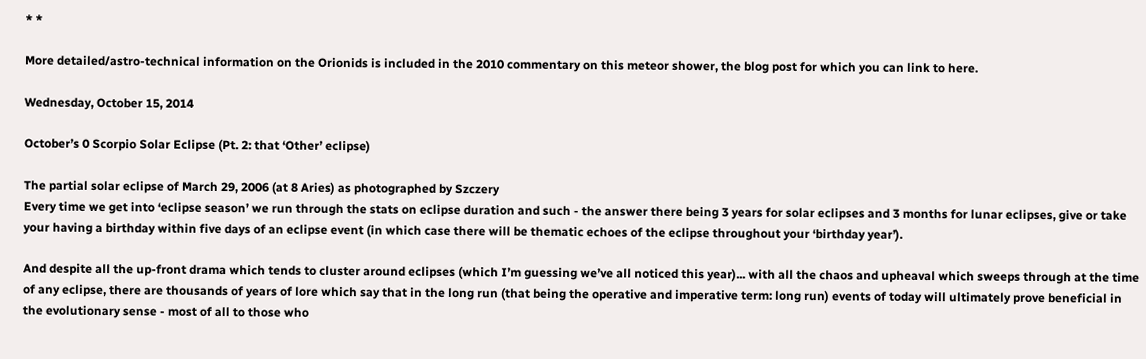* *

More detailed/astro-technical information on the Orionids is included in the 2010 commentary on this meteor shower, the blog post for which you can link to here.

Wednesday, October 15, 2014

October’s 0 Scorpio Solar Eclipse (Pt. 2: that ‘Other’ eclipse)

The partial solar eclipse of March 29, 2006 (at 8 Aries) as photographed by Szczery
Every time we get into ‘eclipse season’ we run through the stats on eclipse duration and such - the answer there being 3 years for solar eclipses and 3 months for lunar eclipses, give or take your having a birthday within five days of an eclipse event (in which case there will be thematic echoes of the eclipse throughout your ‘birthday year’).

And despite all the up-front drama which tends to cluster around eclipses (which I’m guessing we’ve all noticed this year)... with all the chaos and upheaval which sweeps through at the time of any eclipse, there are thousands of years of lore which say that in the long run (that being the operative and imperative term: long run) events of today will ultimately prove beneficial in the evolutionary sense - most of all to those who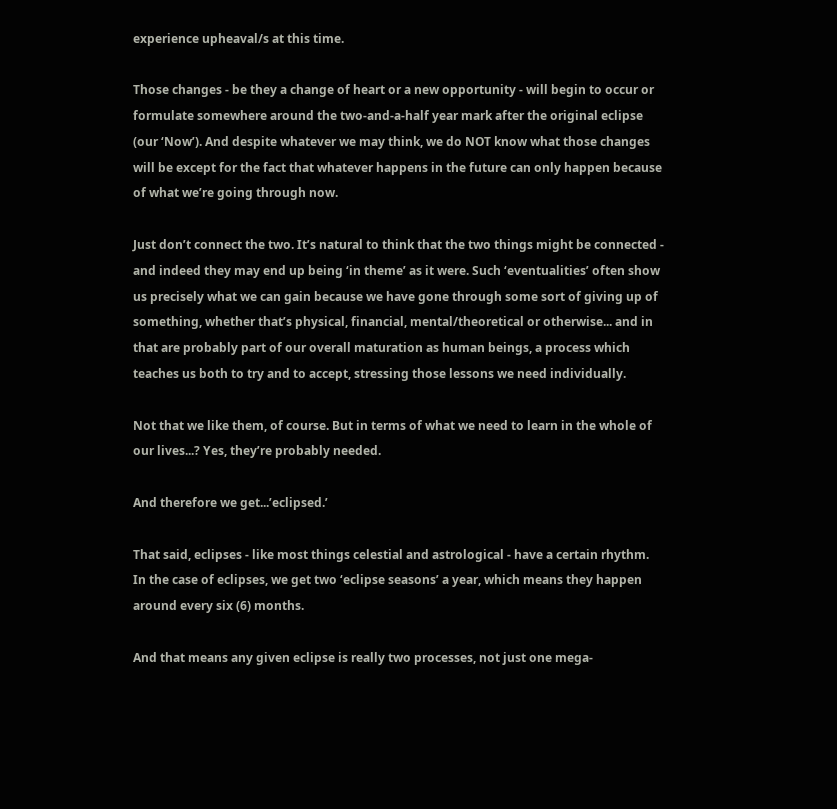experience upheaval/s at this time.

Those changes - be they a change of heart or a new opportunity - will begin to occur or formulate somewhere around the two-and-a-half year mark after the original eclipse (our ‘Now’). And despite whatever we may think, we do NOT know what those changes will be except for the fact that whatever happens in the future can only happen because of what we’re going through now.

Just don’t connect the two. It’s natural to think that the two things might be connected - and indeed they may end up being ‘in theme’ as it were. Such ‘eventualities’ often show us precisely what we can gain because we have gone through some sort of giving up of something, whether that’s physical, financial, mental/theoretical or otherwise... and in that are probably part of our overall maturation as human beings, a process which teaches us both to try and to accept, stressing those lessons we need individually.

Not that we like them, of course. But in terms of what we need to learn in the whole of our lives...? Yes, they’re probably needed.

And therefore we get...’eclipsed.’

That said, eclipses - like most things celestial and astrological - have a certain rhythm. In the case of eclipses, we get two ‘eclipse seasons’ a year, which means they happen around every six (6) months.

And that means any given eclipse is really two processes, not just one mega-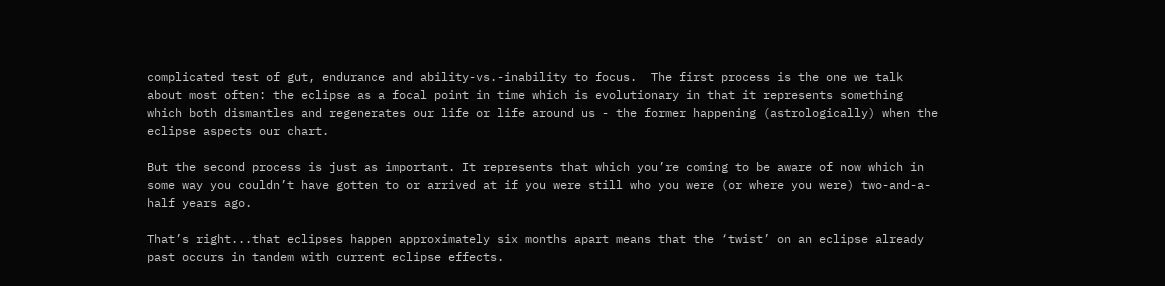complicated test of gut, endurance and ability-vs.-inability to focus.  The first process is the one we talk about most often: the eclipse as a focal point in time which is evolutionary in that it represents something which both dismantles and regenerates our life or life around us - the former happening (astrologically) when the eclipse aspects our chart.

But the second process is just as important. It represents that which you’re coming to be aware of now which in some way you couldn’t have gotten to or arrived at if you were still who you were (or where you were) two-and-a-half years ago.

That’s right...that eclipses happen approximately six months apart means that the ‘twist’ on an eclipse already past occurs in tandem with current eclipse effects.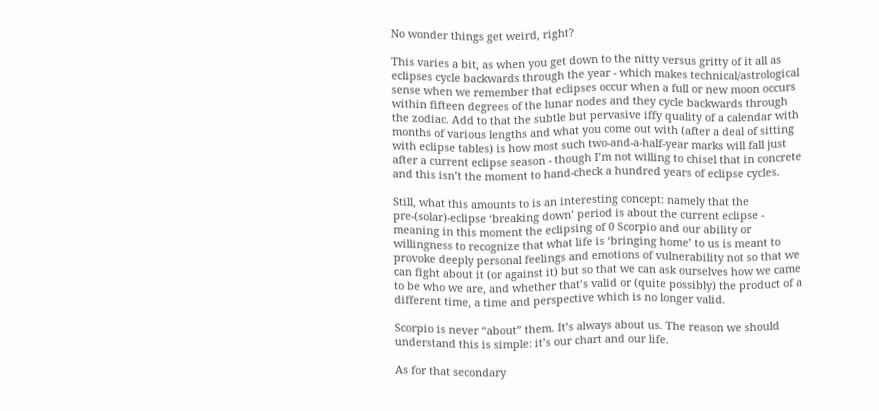No wonder things get weird, right?

This varies a bit, as when you get down to the nitty versus gritty of it all as eclipses cycle backwards through the year - which makes technical/astrological sense when we remember that eclipses occur when a full or new moon occurs within fifteen degrees of the lunar nodes and they cycle backwards through the zodiac. Add to that the subtle but pervasive iffy quality of a calendar with months of various lengths and what you come out with (after a deal of sitting with eclipse tables) is how most such two-and-a-half-year marks will fall just after a current eclipse season - though I’m not willing to chisel that in concrete and this isn’t the moment to hand-check a hundred years of eclipse cycles.

Still, what this amounts to is an interesting concept: namely that the pre-(solar)-eclipse ‘breaking down’ period is about the current eclipse - meaning in this moment the eclipsing of 0 Scorpio and our ability or willingness to recognize that what life is ‘bringing home’ to us is meant to provoke deeply personal feelings and emotions of vulnerability not so that we can fight about it (or against it) but so that we can ask ourselves how we came to be who we are, and whether that’s valid or (quite possibly) the product of a different time, a time and perspective which is no longer valid.

Scorpio is never “about” them. It’s always about us. The reason we should understand this is simple: it’s our chart and our life.

As for that secondary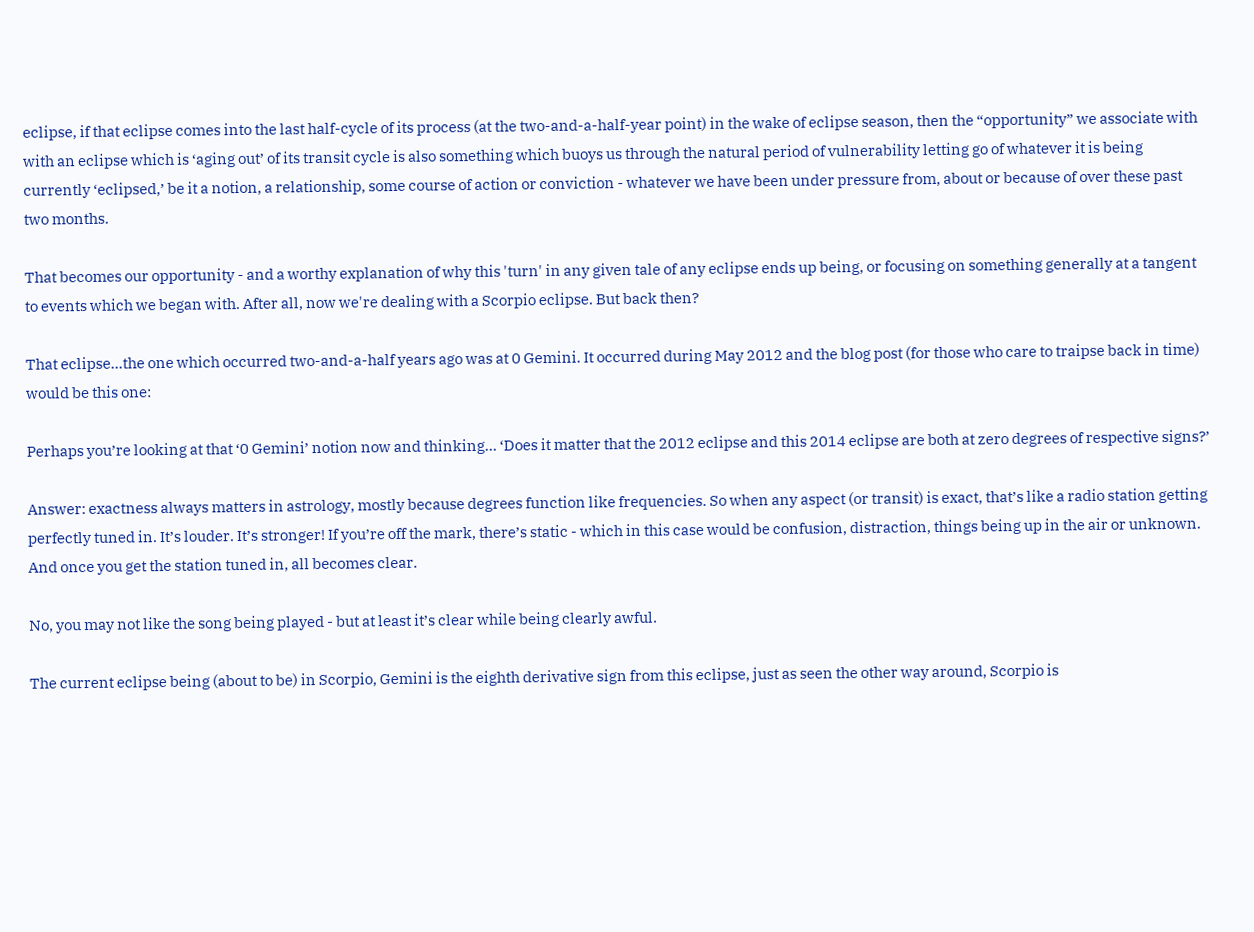eclipse, if that eclipse comes into the last half-cycle of its process (at the two-and-a-half-year point) in the wake of eclipse season, then the “opportunity” we associate with with an eclipse which is ‘aging out’ of its transit cycle is also something which buoys us through the natural period of vulnerability letting go of whatever it is being currently ‘eclipsed,’ be it a notion, a relationship, some course of action or conviction - whatever we have been under pressure from, about or because of over these past two months.

That becomes our opportunity - and a worthy explanation of why this 'turn' in any given tale of any eclipse ends up being, or focusing on something generally at a tangent to events which we began with. After all, now we're dealing with a Scorpio eclipse. But back then?

That eclipse...the one which occurred two-and-a-half years ago was at 0 Gemini. It occurred during May 2012 and the blog post (for those who care to traipse back in time) would be this one:

Perhaps you’re looking at that ‘0 Gemini’ notion now and thinking... ‘Does it matter that the 2012 eclipse and this 2014 eclipse are both at zero degrees of respective signs?’

Answer: exactness always matters in astrology, mostly because degrees function like frequencies. So when any aspect (or transit) is exact, that’s like a radio station getting perfectly tuned in. It’s louder. It’s stronger! If you’re off the mark, there’s static - which in this case would be confusion, distraction, things being up in the air or unknown. And once you get the station tuned in, all becomes clear.

No, you may not like the song being played - but at least it’s clear while being clearly awful.

The current eclipse being (about to be) in Scorpio, Gemini is the eighth derivative sign from this eclipse, just as seen the other way around, Scorpio is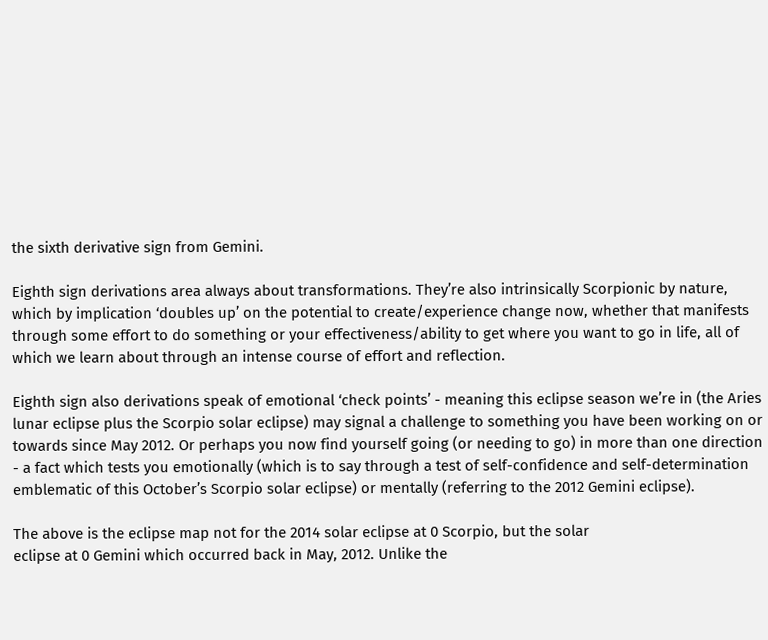the sixth derivative sign from Gemini.

Eighth sign derivations area always about transformations. They’re also intrinsically Scorpionic by nature, which by implication ‘doubles up’ on the potential to create/experience change now, whether that manifests through some effort to do something or your effectiveness/ability to get where you want to go in life, all of which we learn about through an intense course of effort and reflection.

Eighth sign also derivations speak of emotional ‘check points’ - meaning this eclipse season we’re in (the Aries lunar eclipse plus the Scorpio solar eclipse) may signal a challenge to something you have been working on or towards since May 2012. Or perhaps you now find yourself going (or needing to go) in more than one direction - a fact which tests you emotionally (which is to say through a test of self-confidence and self-determination emblematic of this October’s Scorpio solar eclipse) or mentally (referring to the 2012 Gemini eclipse).

The above is the eclipse map not for the 2014 solar eclipse at 0 Scorpio, but the solar
eclipse at 0 Gemini which occurred back in May, 2012. Unlike the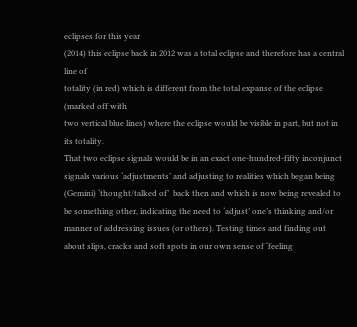eclipses for this year
(2014) this eclipse back in 2012 was a total eclipse and therefore has a central line of
totality (in red) which is different from the total expanse of the eclipse (marked off with
two vertical blue lines) where the eclipse would be visible in part, but not in its totality.
That two eclipse signals would be in an exact one-hundred-fifty inconjunct signals various ‘adjustments’ and adjusting to realities which began being (Gemini) ‘thought/talked of’  back then and which is now being revealed to be something other, indicating the need to ‘adjust’ one’s thinking and/or manner of addressing issues (or others). Testing times and finding out about slips, cracks and soft spots in our own sense of ‘feeling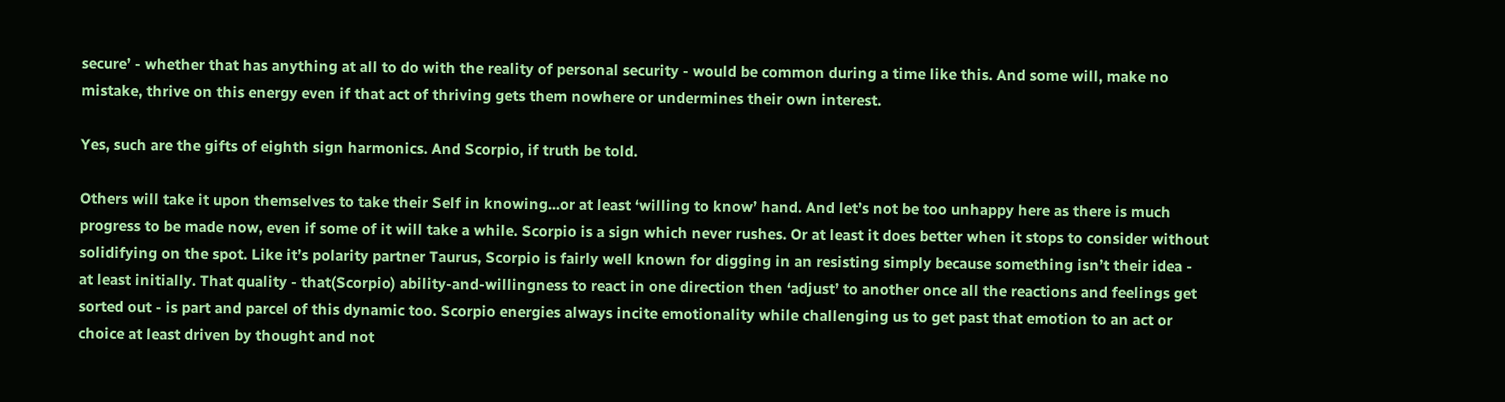secure’ - whether that has anything at all to do with the reality of personal security - would be common during a time like this. And some will, make no mistake, thrive on this energy even if that act of thriving gets them nowhere or undermines their own interest.

Yes, such are the gifts of eighth sign harmonics. And Scorpio, if truth be told.

Others will take it upon themselves to take their Self in knowing...or at least ‘willing to know’ hand. And let’s not be too unhappy here as there is much progress to be made now, even if some of it will take a while. Scorpio is a sign which never rushes. Or at least it does better when it stops to consider without solidifying on the spot. Like it’s polarity partner Taurus, Scorpio is fairly well known for digging in an resisting simply because something isn’t their idea - at least initially. That quality - that(Scorpio) ability-and-willingness to react in one direction then ‘adjust’ to another once all the reactions and feelings get sorted out - is part and parcel of this dynamic too. Scorpio energies always incite emotionality while challenging us to get past that emotion to an act or choice at least driven by thought and not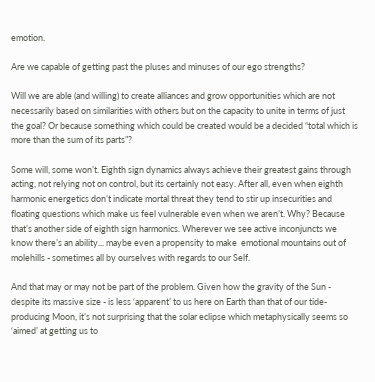emotion.

Are we capable of getting past the pluses and minuses of our ego strengths?

Will we are able (and willing) to create alliances and grow opportunities which are not necessarily based on similarities with others but on the capacity to unite in terms of just the goal? Or because something which could be created would be a decided “total which is more than the sum of its parts”?

Some will, some won’t. Eighth sign dynamics always achieve their greatest gains through acting, not relying not on control, but its certainly not easy. After all, even when eighth harmonic energetics don’t indicate mortal threat they tend to stir up insecurities and floating questions which make us feel vulnerable even when we aren’t. Why? Because that’s another side of eighth sign harmonics. Wherever we see active inconjuncts we know there’s an ability... maybe even a propensity to make  emotional mountains out of molehills - sometimes all by ourselves with regards to our Self.

And that may or may not be part of the problem. Given how the gravity of the Sun - despite its massive size - is less ‘apparent’ to us here on Earth than that of our tide-producing Moon, it’s not surprising that the solar eclipse which metaphysically seems so ‘aimed’ at getting us to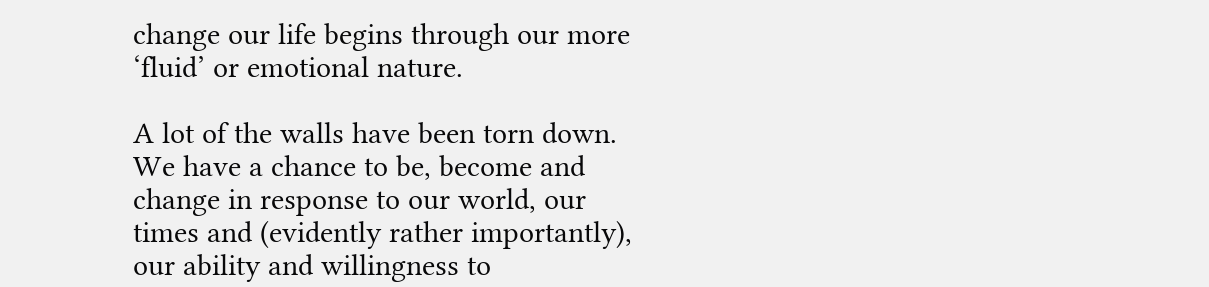change our life begins through our more ‘fluid’ or emotional nature.

A lot of the walls have been torn down. We have a chance to be, become and change in response to our world, our times and (evidently rather importantly), our ability and willingness to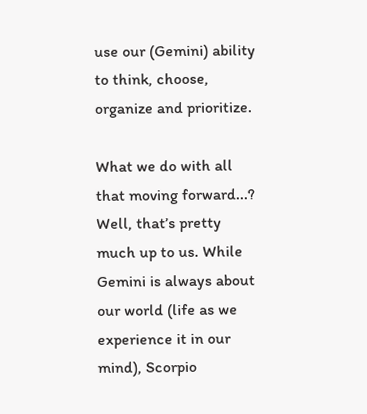use our (Gemini) ability to think, choose, organize and prioritize.

What we do with all that moving forward...? Well, that’s pretty much up to us. While Gemini is always about our world (life as we experience it in our mind), Scorpio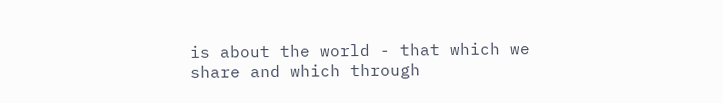is about the world - that which we share and which through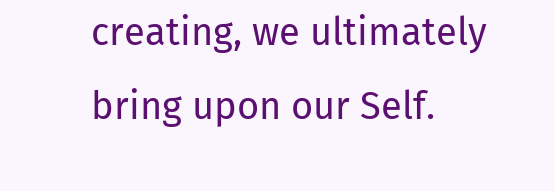creating, we ultimately bring upon our Self.